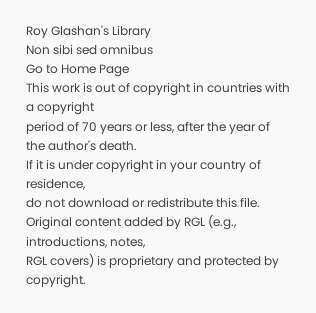Roy Glashan's Library
Non sibi sed omnibus
Go to Home Page
This work is out of copyright in countries with a copyright
period of 70 years or less, after the year of the author's death.
If it is under copyright in your country of residence,
do not download or redistribute this file.
Original content added by RGL (e.g., introductions, notes,
RGL covers) is proprietary and protected by copyright.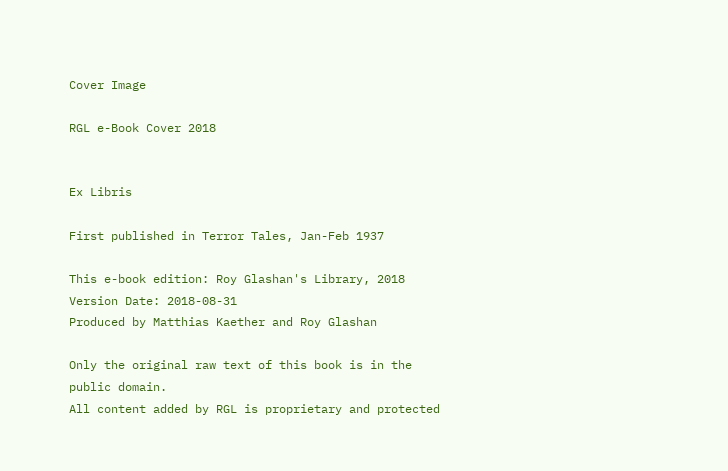Cover Image

RGL e-Book Cover 2018


Ex Libris

First published in Terror Tales, Jan-Feb 1937

This e-book edition: Roy Glashan's Library, 2018
Version Date: 2018-08-31
Produced by Matthias Kaether and Roy Glashan

Only the original raw text of this book is in the public domain.
All content added by RGL is proprietary and protected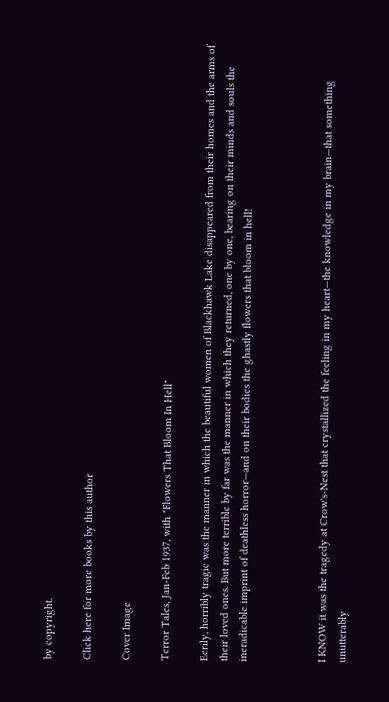by copyright.

Click here for more books by this author

Cover Image

Terror Tales, Jan-Feb 1937, with "Flowers That Bloom In Hell"

Eerily, horribly tragic was the manner in which the beautiful women of Blackhawk Lake disappeared from their homes and the arms of their loved ones. But more terrible by far was the manner in which they returned, one by one, bearing on their minds and souls the ineradicable imprint of deathless horror—and on their bodies the ghastly flowers that bloom in hell!



I KNOW it was the tragedy at Crow's-Nest that crystallized the feeling in my heart—the knowledge in my brain—that something unutterably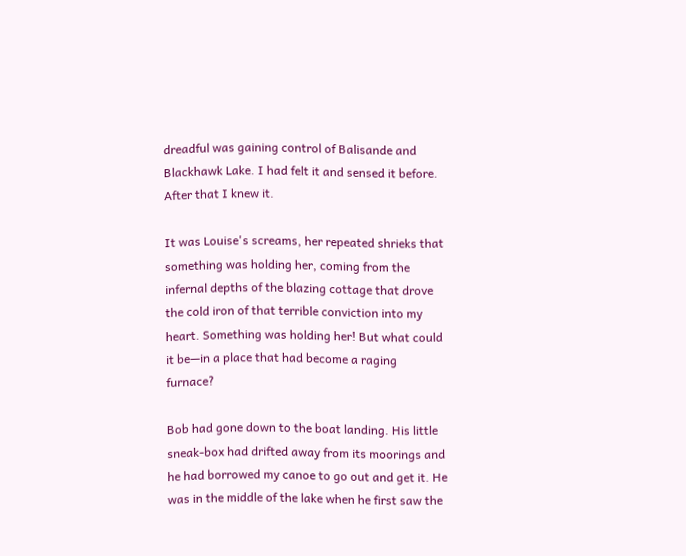dreadful was gaining control of Balisande and Blackhawk Lake. I had felt it and sensed it before. After that I knew it.

It was Louise's screams, her repeated shrieks that something was holding her, coming from the infernal depths of the blazing cottage that drove the cold iron of that terrible conviction into my heart. Something was holding her! But what could it be—in a place that had become a raging furnace?

Bob had gone down to the boat landing. His little sneak-box had drifted away from its moorings and he had borrowed my canoe to go out and get it. He was in the middle of the lake when he first saw the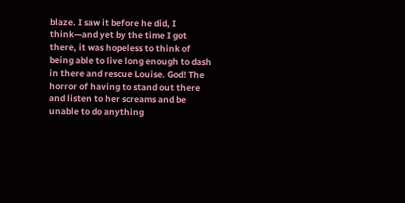blaze. I saw it before he did, I think—and yet by the time I got there, it was hopeless to think of being able to live long enough to dash in there and rescue Louise. God! The horror of having to stand out there and listen to her screams and be unable to do anything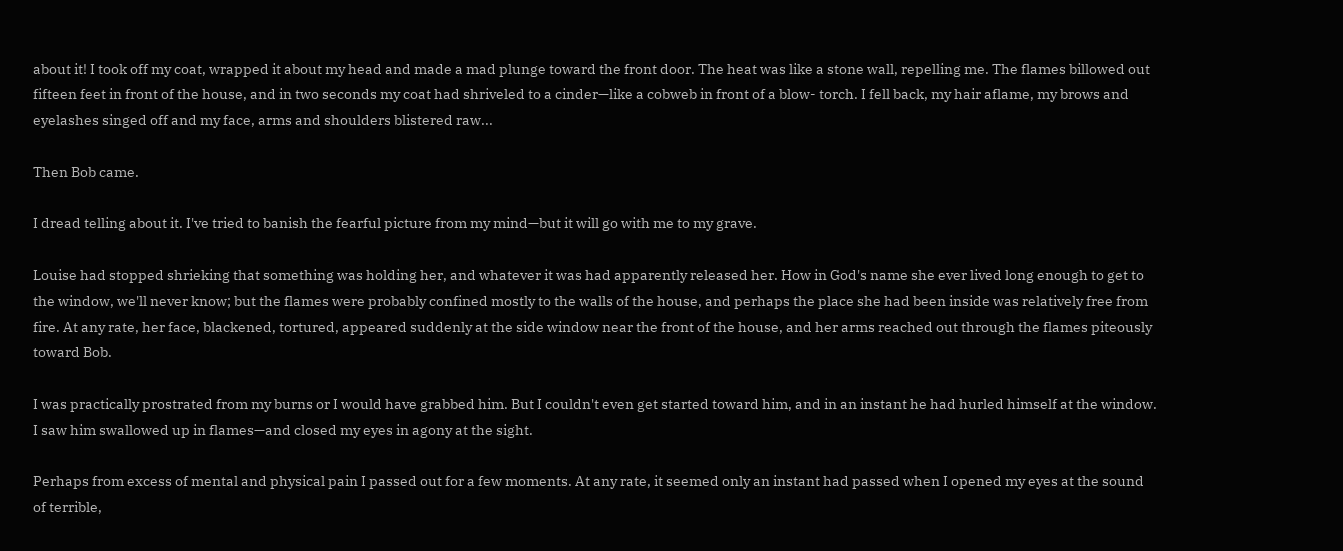about it! I took off my coat, wrapped it about my head and made a mad plunge toward the front door. The heat was like a stone wall, repelling me. The flames billowed out fifteen feet in front of the house, and in two seconds my coat had shriveled to a cinder—like a cobweb in front of a blow- torch. I fell back, my hair aflame, my brows and eyelashes singed off and my face, arms and shoulders blistered raw...

Then Bob came.

I dread telling about it. I've tried to banish the fearful picture from my mind—but it will go with me to my grave.

Louise had stopped shrieking that something was holding her, and whatever it was had apparently released her. How in God's name she ever lived long enough to get to the window, we'll never know; but the flames were probably confined mostly to the walls of the house, and perhaps the place she had been inside was relatively free from fire. At any rate, her face, blackened, tortured, appeared suddenly at the side window near the front of the house, and her arms reached out through the flames piteously toward Bob.

I was practically prostrated from my burns or I would have grabbed him. But I couldn't even get started toward him, and in an instant he had hurled himself at the window. I saw him swallowed up in flames—and closed my eyes in agony at the sight.

Perhaps from excess of mental and physical pain I passed out for a few moments. At any rate, it seemed only an instant had passed when I opened my eyes at the sound of terrible,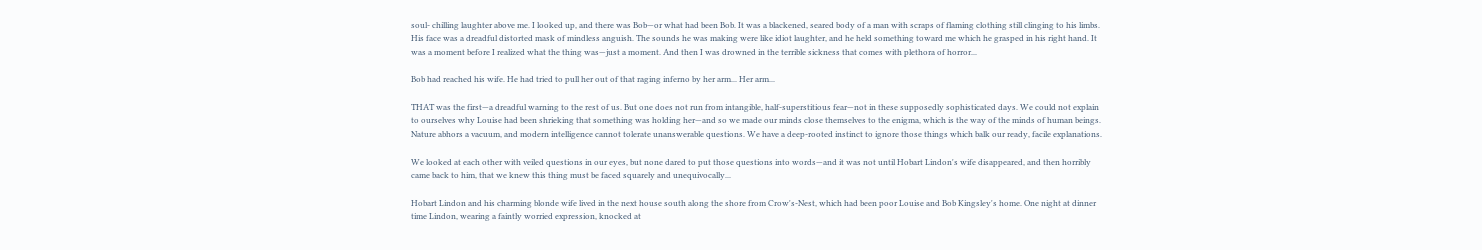soul- chilling laughter above me. I looked up, and there was Bob—or what had been Bob. It was a blackened, seared body of a man with scraps of flaming clothing still clinging to his limbs. His face was a dreadful distorted mask of mindless anguish. The sounds he was making were like idiot laughter, and he held something toward me which he grasped in his right hand. It was a moment before I realized what the thing was—just a moment. And then I was drowned in the terrible sickness that comes with plethora of horror...

Bob had reached his wife. He had tried to pull her out of that raging inferno by her arm... Her arm...

THAT was the first—a dreadful warning to the rest of us. But one does not run from intangible, half-superstitious fear—not in these supposedly sophisticated days. We could not explain to ourselves why Louise had been shrieking that something was holding her—and so we made our minds close themselves to the enigma, which is the way of the minds of human beings. Nature abhors a vacuum, and modern intelligence cannot tolerate unanswerable questions. We have a deep-rooted instinct to ignore those things which balk our ready, facile explanations.

We looked at each other with veiled questions in our eyes, but none dared to put those questions into words—and it was not until Hobart Lindon's wife disappeared, and then horribly came back to him, that we knew this thing must be faced squarely and unequivocally...

Hobart Lindon and his charming blonde wife lived in the next house south along the shore from Crow's-Nest, which had been poor Louise and Bob Kingsley's home. One night at dinner time Lindon, wearing a faintly worried expression, knocked at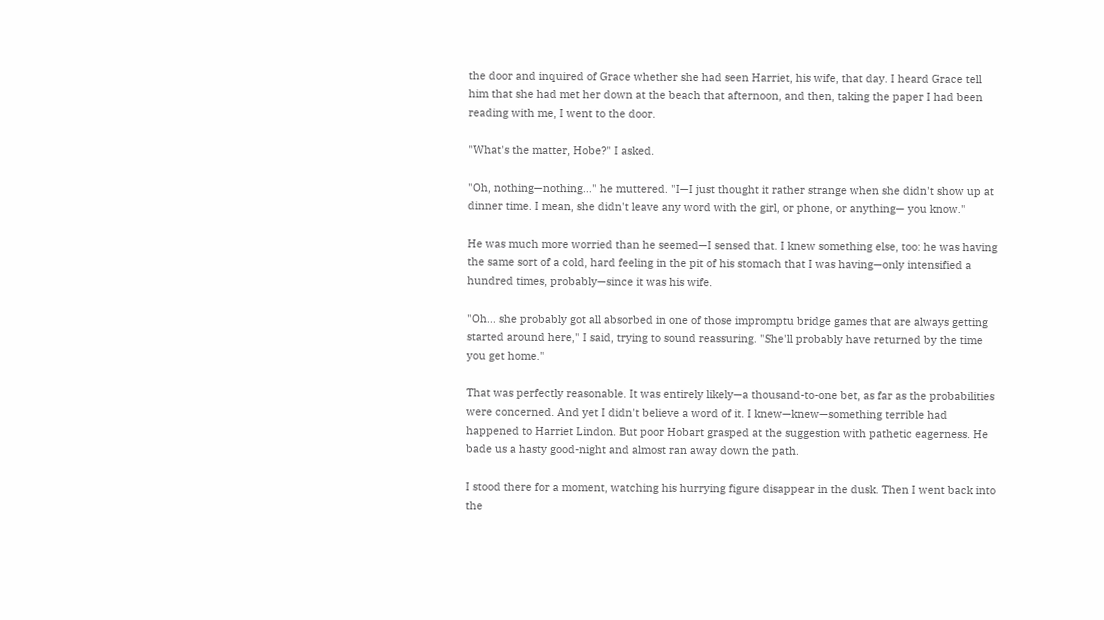the door and inquired of Grace whether she had seen Harriet, his wife, that day. I heard Grace tell him that she had met her down at the beach that afternoon, and then, taking the paper I had been reading with me, I went to the door.

"What's the matter, Hobe?" I asked.

"Oh, nothing—nothing..." he muttered. "I—I just thought it rather strange when she didn't show up at dinner time. I mean, she didn't leave any word with the girl, or phone, or anything— you know."

He was much more worried than he seemed—I sensed that. I knew something else, too: he was having the same sort of a cold, hard feeling in the pit of his stomach that I was having—only intensified a hundred times, probably—since it was his wife.

"Oh... she probably got all absorbed in one of those impromptu bridge games that are always getting started around here," I said, trying to sound reassuring. "She'll probably have returned by the time you get home."

That was perfectly reasonable. It was entirely likely—a thousand-to-one bet, as far as the probabilities were concerned. And yet I didn't believe a word of it. I knew—knew—something terrible had happened to Harriet Lindon. But poor Hobart grasped at the suggestion with pathetic eagerness. He bade us a hasty good-night and almost ran away down the path.

I stood there for a moment, watching his hurrying figure disappear in the dusk. Then I went back into the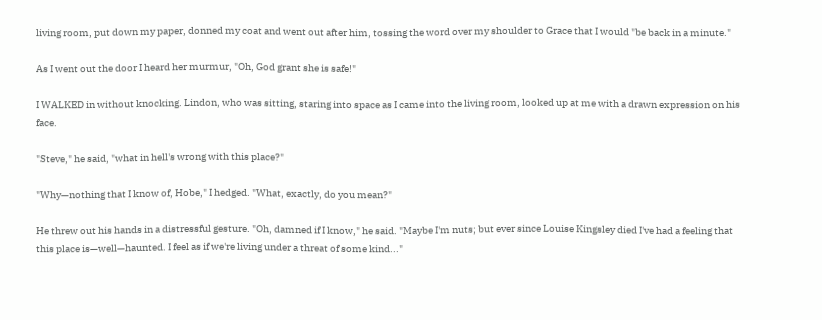living room, put down my paper, donned my coat and went out after him, tossing the word over my shoulder to Grace that I would "be back in a minute."

As I went out the door I heard her murmur, "Oh, God grant she is safe!"

I WALKED in without knocking. Lindon, who was sitting, staring into space as I came into the living room, looked up at me with a drawn expression on his face.

"Steve," he said, "what in hell's wrong with this place?"

"Why—nothing that I know of, Hobe," I hedged. "What, exactly, do you mean?"

He threw out his hands in a distressful gesture. "Oh, damned if I know," he said. "Maybe I'm nuts; but ever since Louise Kingsley died I've had a feeling that this place is—well—haunted. I feel as if we're living under a threat of some kind..."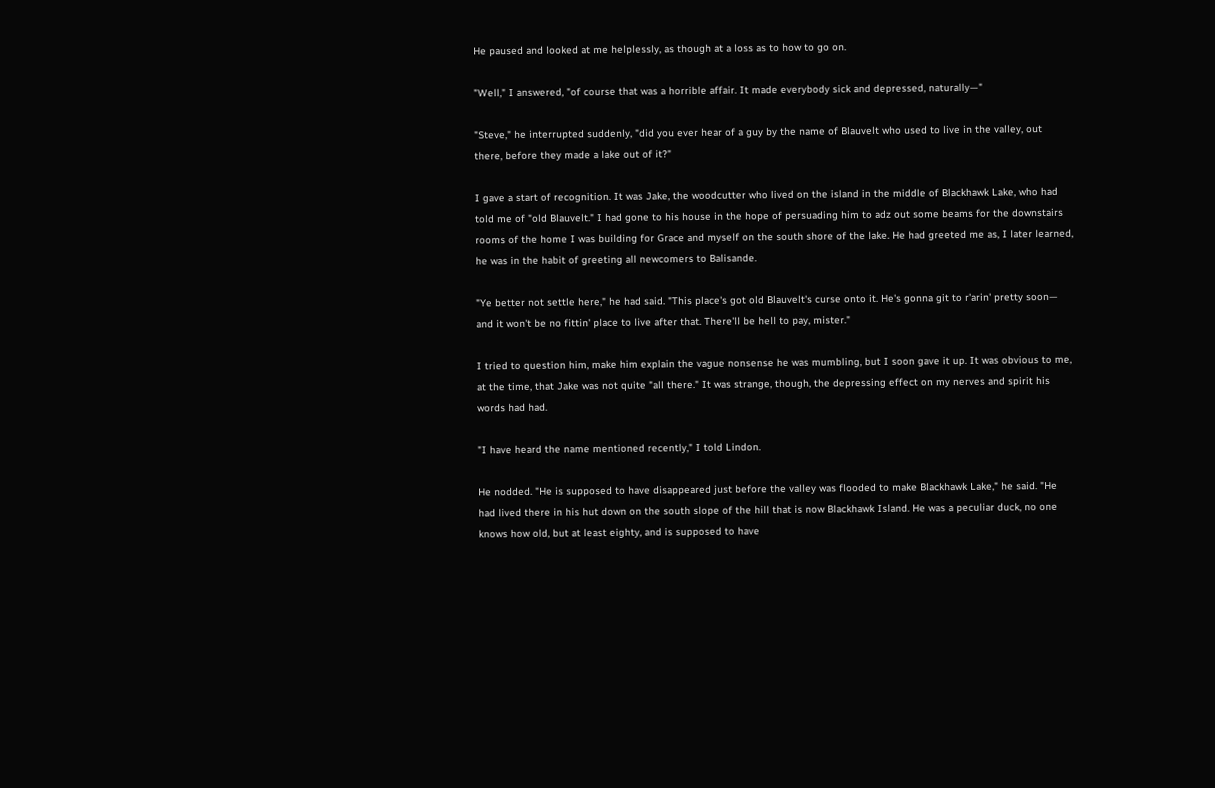He paused and looked at me helplessly, as though at a loss as to how to go on.

"Well," I answered, "of course that was a horrible affair. It made everybody sick and depressed, naturally—"

"Steve," he interrupted suddenly, "did you ever hear of a guy by the name of Blauvelt who used to live in the valley, out there, before they made a lake out of it?"

I gave a start of recognition. It was Jake, the woodcutter who lived on the island in the middle of Blackhawk Lake, who had told me of "old Blauvelt." I had gone to his house in the hope of persuading him to adz out some beams for the downstairs rooms of the home I was building for Grace and myself on the south shore of the lake. He had greeted me as, I later learned, he was in the habit of greeting all newcomers to Balisande.

"Ye better not settle here," he had said. "This place's got old Blauvelt's curse onto it. He's gonna git to r'arin' pretty soon— and it won't be no fittin' place to live after that. There'll be hell to pay, mister."

I tried to question him, make him explain the vague nonsense he was mumbling, but I soon gave it up. It was obvious to me, at the time, that Jake was not quite "all there." It was strange, though, the depressing effect on my nerves and spirit his words had had.

"I have heard the name mentioned recently," I told Lindon.

He nodded. "He is supposed to have disappeared just before the valley was flooded to make Blackhawk Lake," he said. "He had lived there in his hut down on the south slope of the hill that is now Blackhawk Island. He was a peculiar duck, no one knows how old, but at least eighty, and is supposed to have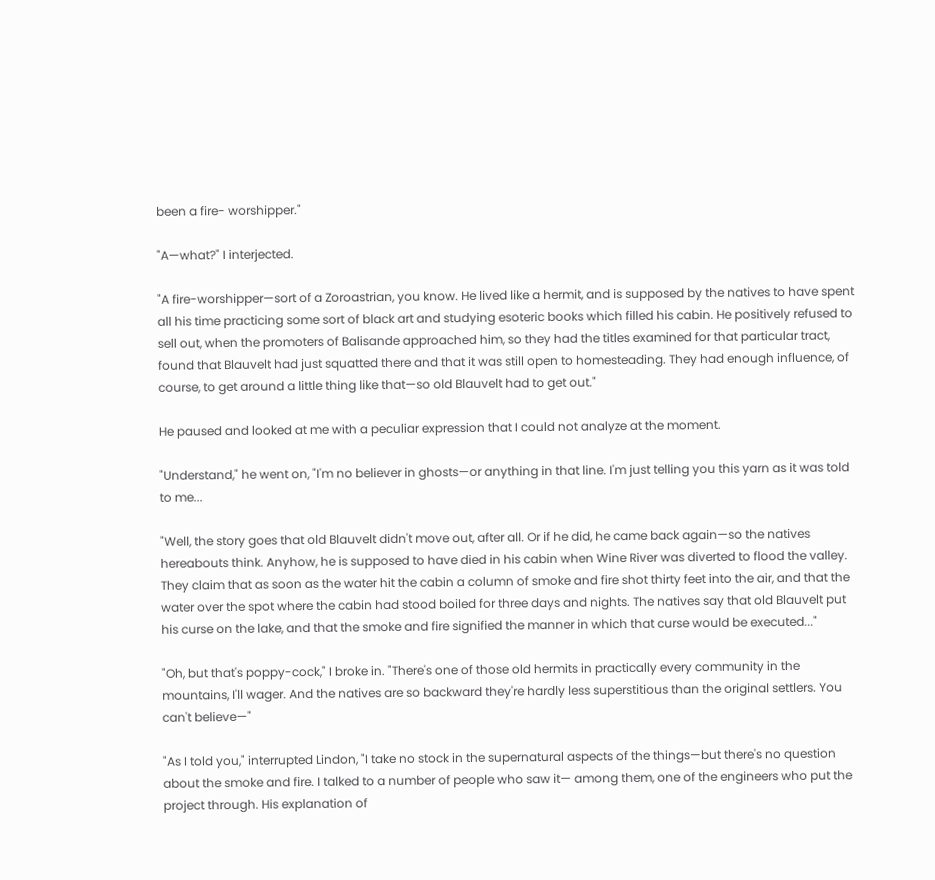been a fire- worshipper."

"A—what?" I interjected.

"A fire-worshipper—sort of a Zoroastrian, you know. He lived like a hermit, and is supposed by the natives to have spent all his time practicing some sort of black art and studying esoteric books which filled his cabin. He positively refused to sell out, when the promoters of Balisande approached him, so they had the titles examined for that particular tract, found that Blauvelt had just squatted there and that it was still open to homesteading. They had enough influence, of course, to get around a little thing like that—so old Blauvelt had to get out."

He paused and looked at me with a peculiar expression that I could not analyze at the moment.

"Understand," he went on, "I'm no believer in ghosts—or anything in that line. I'm just telling you this yarn as it was told to me...

"Well, the story goes that old Blauvelt didn't move out, after all. Or if he did, he came back again—so the natives hereabouts think. Anyhow, he is supposed to have died in his cabin when Wine River was diverted to flood the valley. They claim that as soon as the water hit the cabin a column of smoke and fire shot thirty feet into the air, and that the water over the spot where the cabin had stood boiled for three days and nights. The natives say that old Blauvelt put his curse on the lake, and that the smoke and fire signified the manner in which that curse would be executed..."

"Oh, but that's poppy-cock," I broke in. "There's one of those old hermits in practically every community in the mountains, I'll wager. And the natives are so backward they're hardly less superstitious than the original settlers. You can't believe—"

"As I told you," interrupted Lindon, "I take no stock in the supernatural aspects of the things—but there's no question about the smoke and fire. I talked to a number of people who saw it— among them, one of the engineers who put the project through. His explanation of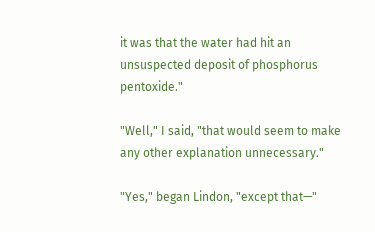it was that the water had hit an unsuspected deposit of phosphorus pentoxide."

"Well," I said, "that would seem to make any other explanation unnecessary."

"Yes," began Lindon, "except that—"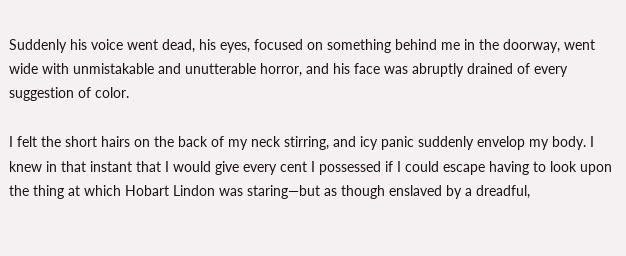Suddenly his voice went dead, his eyes, focused on something behind me in the doorway, went wide with unmistakable and unutterable horror, and his face was abruptly drained of every suggestion of color.

I felt the short hairs on the back of my neck stirring, and icy panic suddenly envelop my body. I knew in that instant that I would give every cent I possessed if I could escape having to look upon the thing at which Hobart Lindon was staring—but as though enslaved by a dreadful,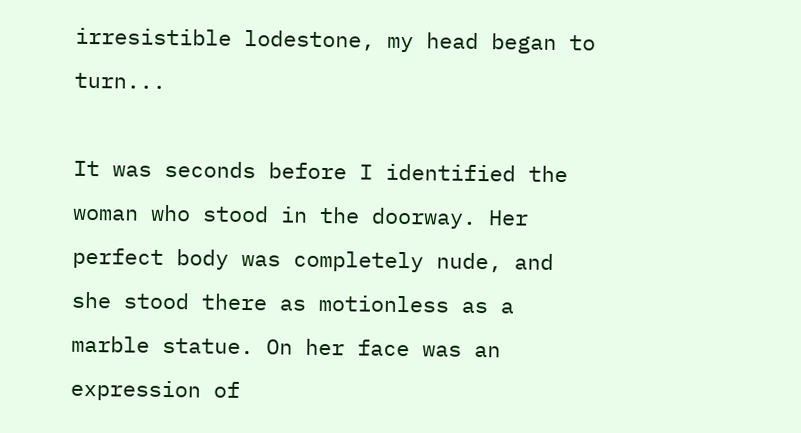irresistible lodestone, my head began to turn...

It was seconds before I identified the woman who stood in the doorway. Her perfect body was completely nude, and she stood there as motionless as a marble statue. On her face was an expression of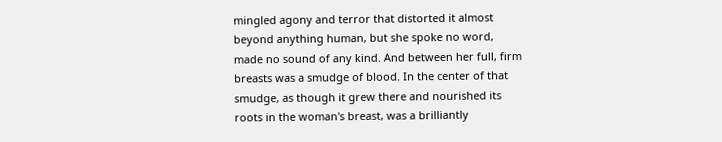mingled agony and terror that distorted it almost beyond anything human, but she spoke no word, made no sound of any kind. And between her full, firm breasts was a smudge of blood. In the center of that smudge, as though it grew there and nourished its roots in the woman's breast, was a brilliantly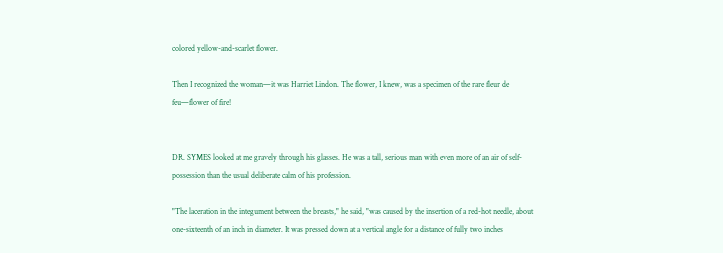colored yellow-and-scarlet flower.

Then I recognized the woman—it was Harriet Lindon. The flower, I knew, was a specimen of the rare fleur de feu—flower of fire!


DR. SYMES looked at me gravely through his glasses. He was a tall, serious man with even more of an air of self-possession than the usual deliberate calm of his profession.

"The laceration in the integument between the breasts," he said, "was caused by the insertion of a red-hot needle, about one-sixteenth of an inch in diameter. It was pressed down at a vertical angle for a distance of fully two inches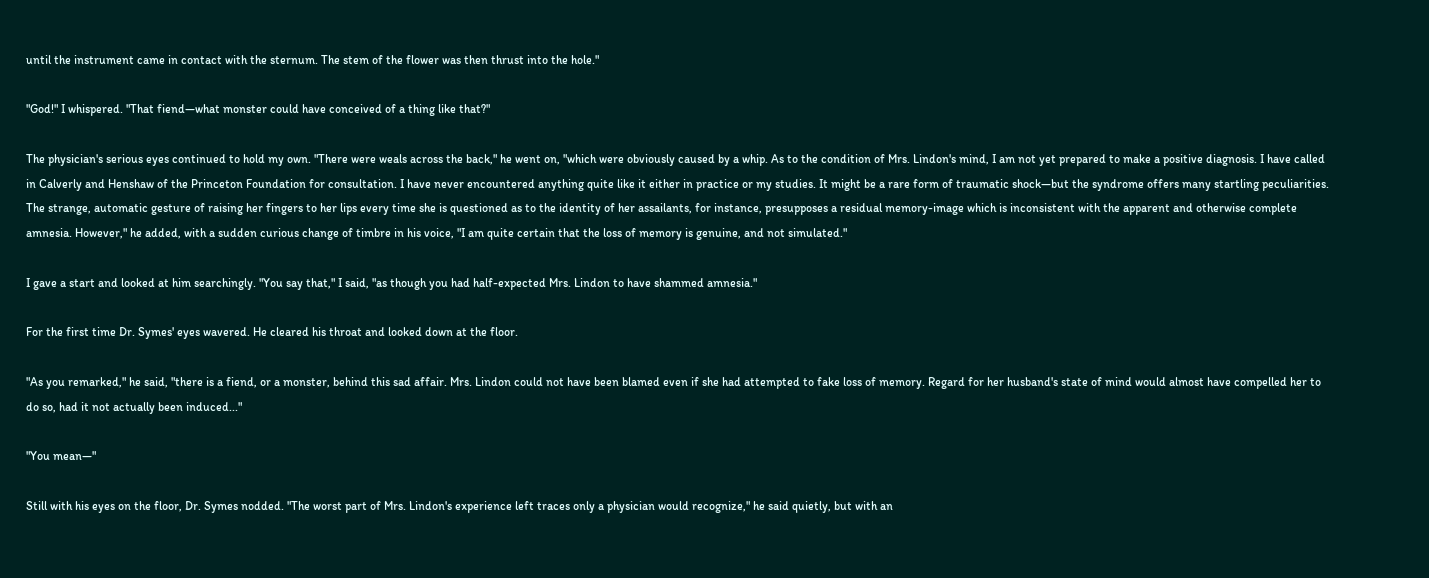until the instrument came in contact with the sternum. The stem of the flower was then thrust into the hole."

"God!" I whispered. "That fiend—what monster could have conceived of a thing like that?"

The physician's serious eyes continued to hold my own. "There were weals across the back," he went on, "which were obviously caused by a whip. As to the condition of Mrs. Lindon's mind, I am not yet prepared to make a positive diagnosis. I have called in Calverly and Henshaw of the Princeton Foundation for consultation. I have never encountered anything quite like it either in practice or my studies. It might be a rare form of traumatic shock—but the syndrome offers many startling peculiarities. The strange, automatic gesture of raising her fingers to her lips every time she is questioned as to the identity of her assailants, for instance, presupposes a residual memory-image which is inconsistent with the apparent and otherwise complete amnesia. However," he added, with a sudden curious change of timbre in his voice, "I am quite certain that the loss of memory is genuine, and not simulated."

I gave a start and looked at him searchingly. "You say that," I said, "as though you had half-expected Mrs. Lindon to have shammed amnesia."

For the first time Dr. Symes' eyes wavered. He cleared his throat and looked down at the floor.

"As you remarked," he said, "there is a fiend, or a monster, behind this sad affair. Mrs. Lindon could not have been blamed even if she had attempted to fake loss of memory. Regard for her husband's state of mind would almost have compelled her to do so, had it not actually been induced..."

"You mean—"

Still with his eyes on the floor, Dr. Symes nodded. "The worst part of Mrs. Lindon's experience left traces only a physician would recognize," he said quietly, but with an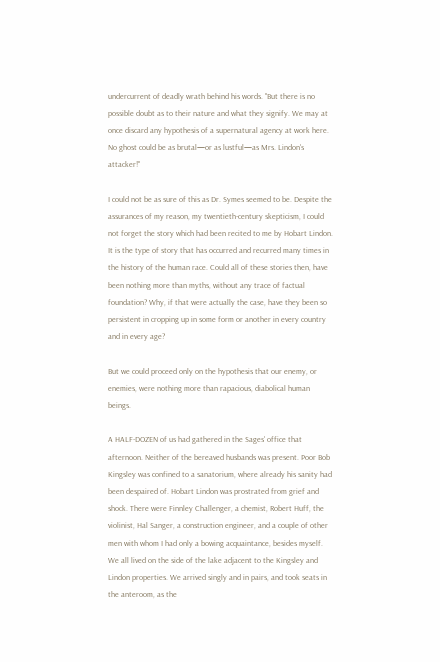undercurrent of deadly wrath behind his words. "But there is no possible doubt as to their nature and what they signify. We may at once discard any hypothesis of a supernatural agency at work here. No ghost could be as brutal—or as lustful—as Mrs. Lindon's attacker!"

I could not be as sure of this as Dr. Symes seemed to be. Despite the assurances of my reason, my twentieth-century skepticism, I could not forget the story which had been recited to me by Hobart Lindon. It is the type of story that has occurred and recurred many times in the history of the human race. Could all of these stories then, have been nothing more than myths, without any trace of factual foundation? Why, if that were actually the case, have they been so persistent in cropping up in some form or another in every country and in every age?

But we could proceed only on the hypothesis that our enemy, or enemies, were nothing more than rapacious, diabolical human beings.

A HALF-DOZEN of us had gathered in the Sages' office that afternoon. Neither of the bereaved husbands was present. Poor Bob Kingsley was confined to a sanatorium, where already his sanity had been despaired of. Hobart Lindon was prostrated from grief and shock. There were Finnley Challenger, a chemist, Robert Huff, the violinist, Hal Sanger, a construction engineer, and a couple of other men with whom I had only a bowing acquaintance, besides myself. We all lived on the side of the lake adjacent to the Kingsley and Lindon properties. We arrived singly and in pairs, and took seats in the anteroom, as the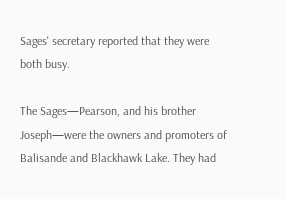Sages' secretary reported that they were both busy.

The Sages—Pearson, and his brother Joseph—were the owners and promoters of Balisande and Blackhawk Lake. They had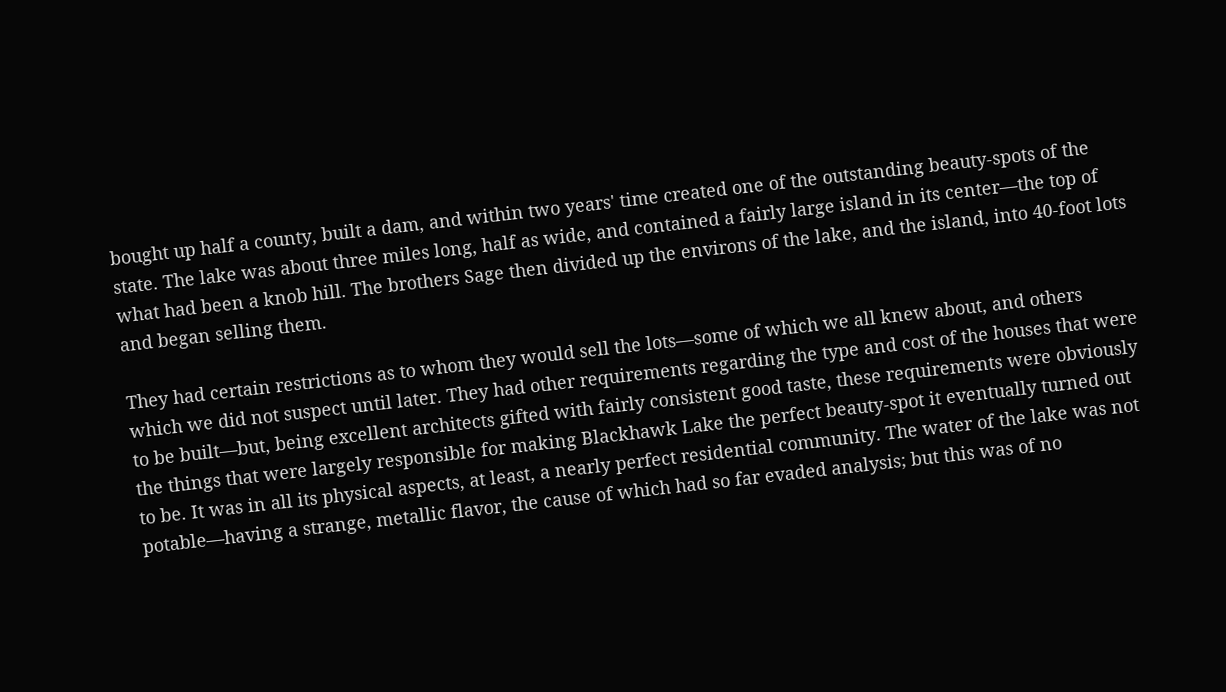bought up half a county, built a dam, and within two years' time created one of the outstanding beauty-spots of the state. The lake was about three miles long, half as wide, and contained a fairly large island in its center—the top of what had been a knob hill. The brothers Sage then divided up the environs of the lake, and the island, into 40-foot lots and began selling them.

They had certain restrictions as to whom they would sell the lots—some of which we all knew about, and others which we did not suspect until later. They had other requirements regarding the type and cost of the houses that were to be built—but, being excellent architects gifted with fairly consistent good taste, these requirements were obviously the things that were largely responsible for making Blackhawk Lake the perfect beauty-spot it eventually turned out to be. It was in all its physical aspects, at least, a nearly perfect residential community. The water of the lake was not potable—having a strange, metallic flavor, the cause of which had so far evaded analysis; but this was of no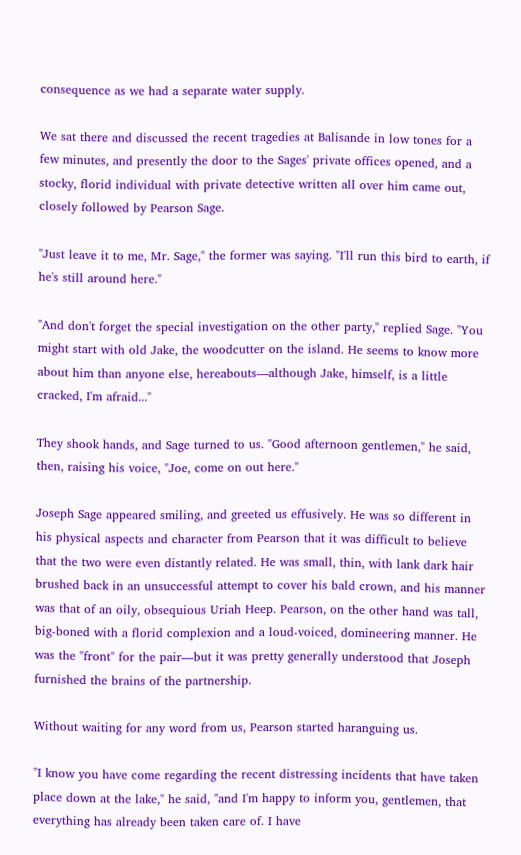consequence as we had a separate water supply.

We sat there and discussed the recent tragedies at Balisande in low tones for a few minutes, and presently the door to the Sages' private offices opened, and a stocky, florid individual with private detective written all over him came out, closely followed by Pearson Sage.

"Just leave it to me, Mr. Sage," the former was saying. "I'll run this bird to earth, if he's still around here."

"And don't forget the special investigation on the other party," replied Sage. "You might start with old Jake, the woodcutter on the island. He seems to know more about him than anyone else, hereabouts—although Jake, himself, is a little cracked, I'm afraid..."

They shook hands, and Sage turned to us. "Good afternoon gentlemen," he said, then, raising his voice, "Joe, come on out here."

Joseph Sage appeared smiling, and greeted us effusively. He was so different in his physical aspects and character from Pearson that it was difficult to believe that the two were even distantly related. He was small, thin, with lank dark hair brushed back in an unsuccessful attempt to cover his bald crown, and his manner was that of an oily, obsequious Uriah Heep. Pearson, on the other hand was tall, big-boned with a florid complexion and a loud-voiced, domineering manner. He was the "front" for the pair—but it was pretty generally understood that Joseph furnished the brains of the partnership.

Without waiting for any word from us, Pearson started haranguing us.

"I know you have come regarding the recent distressing incidents that have taken place down at the lake," he said, "and I'm happy to inform you, gentlemen, that everything has already been taken care of. I have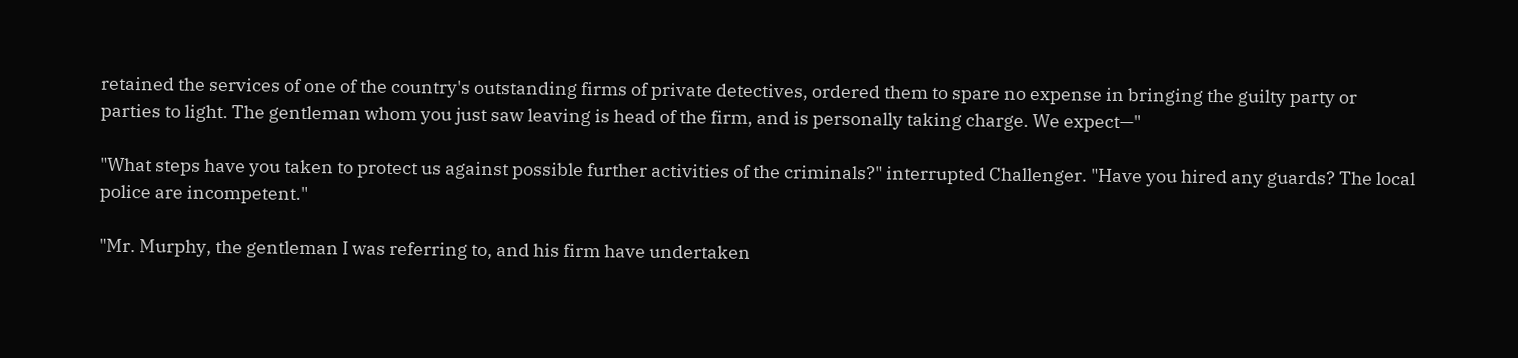retained the services of one of the country's outstanding firms of private detectives, ordered them to spare no expense in bringing the guilty party or parties to light. The gentleman whom you just saw leaving is head of the firm, and is personally taking charge. We expect—"

"What steps have you taken to protect us against possible further activities of the criminals?" interrupted Challenger. "Have you hired any guards? The local police are incompetent."

"Mr. Murphy, the gentleman I was referring to, and his firm have undertaken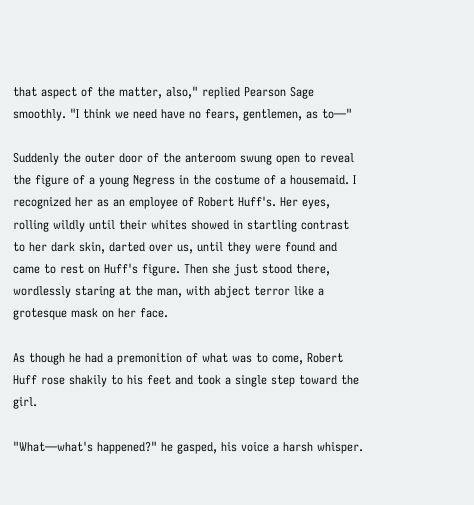that aspect of the matter, also," replied Pearson Sage smoothly. "I think we need have no fears, gentlemen, as to—"

Suddenly the outer door of the anteroom swung open to reveal the figure of a young Negress in the costume of a housemaid. I recognized her as an employee of Robert Huff's. Her eyes, rolling wildly until their whites showed in startling contrast to her dark skin, darted over us, until they were found and came to rest on Huff's figure. Then she just stood there, wordlessly staring at the man, with abject terror like a grotesque mask on her face.

As though he had a premonition of what was to come, Robert Huff rose shakily to his feet and took a single step toward the girl.

"What—what's happened?" he gasped, his voice a harsh whisper.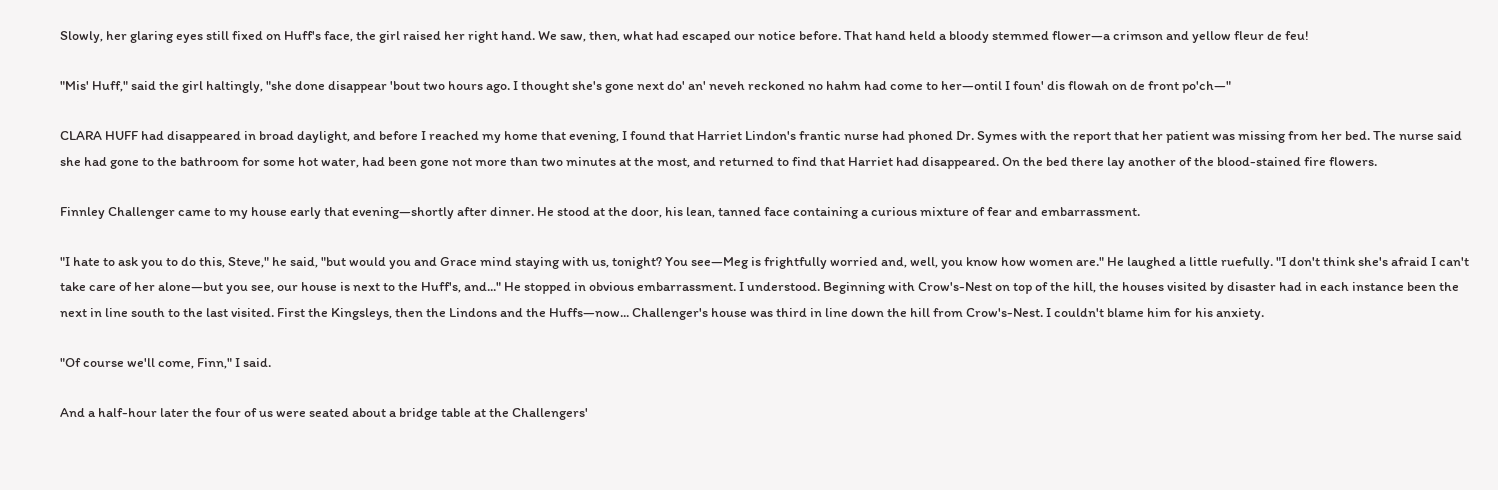Slowly, her glaring eyes still fixed on Huff's face, the girl raised her right hand. We saw, then, what had escaped our notice before. That hand held a bloody stemmed flower—a crimson and yellow fleur de feu!

"Mis' Huff," said the girl haltingly, "she done disappear 'bout two hours ago. I thought she's gone next do' an' neveh reckoned no hahm had come to her—ontil I foun' dis flowah on de front po'ch—"

CLARA HUFF had disappeared in broad daylight, and before I reached my home that evening, I found that Harriet Lindon's frantic nurse had phoned Dr. Symes with the report that her patient was missing from her bed. The nurse said she had gone to the bathroom for some hot water, had been gone not more than two minutes at the most, and returned to find that Harriet had disappeared. On the bed there lay another of the blood-stained fire flowers.

Finnley Challenger came to my house early that evening—shortly after dinner. He stood at the door, his lean, tanned face containing a curious mixture of fear and embarrassment.

"I hate to ask you to do this, Steve," he said, "but would you and Grace mind staying with us, tonight? You see—Meg is frightfully worried and, well, you know how women are." He laughed a little ruefully. "I don't think she's afraid I can't take care of her alone—but you see, our house is next to the Huff's, and..." He stopped in obvious embarrassment. I understood. Beginning with Crow's-Nest on top of the hill, the houses visited by disaster had in each instance been the next in line south to the last visited. First the Kingsleys, then the Lindons and the Huffs—now... Challenger's house was third in line down the hill from Crow's-Nest. I couldn't blame him for his anxiety.

"Of course we'll come, Finn," I said.

And a half-hour later the four of us were seated about a bridge table at the Challengers'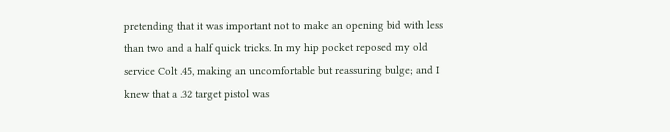pretending that it was important not to make an opening bid with less than two and a half quick tricks. In my hip pocket reposed my old service Colt .45, making an uncomfortable but reassuring bulge; and I knew that a .32 target pistol was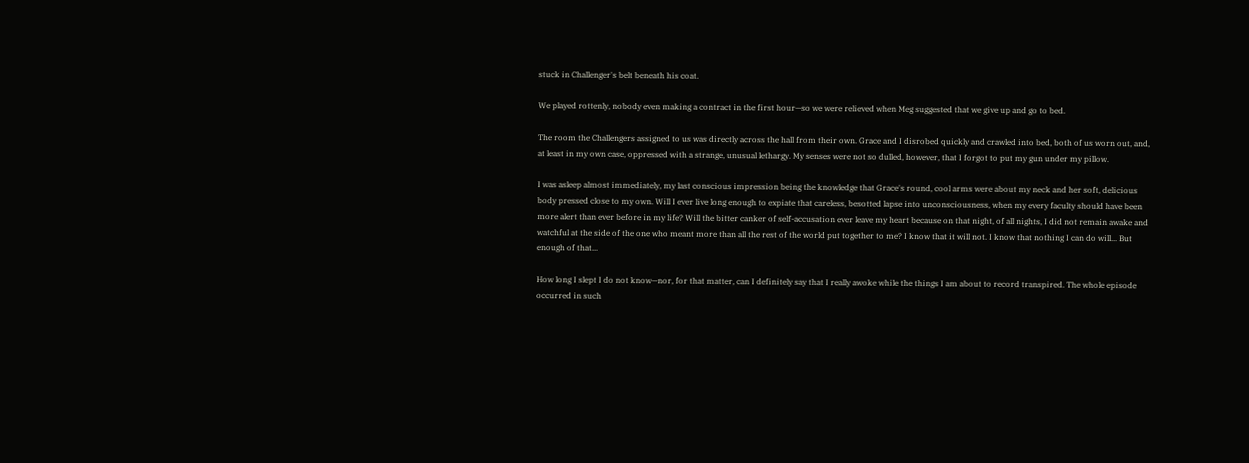stuck in Challenger's belt beneath his coat.

We played rottenly, nobody even making a contract in the first hour—so we were relieved when Meg suggested that we give up and go to bed.

The room the Challengers assigned to us was directly across the hall from their own. Grace and I disrobed quickly and crawled into bed, both of us worn out, and, at least in my own case, oppressed with a strange, unusual lethargy. My senses were not so dulled, however, that I forgot to put my gun under my pillow.

I was asleep almost immediately, my last conscious impression being the knowledge that Grace's round, cool arms were about my neck and her soft, delicious body pressed close to my own. Will I ever live long enough to expiate that careless, besotted lapse into unconsciousness, when my every faculty should have been more alert than ever before in my life? Will the bitter canker of self-accusation ever leave my heart because on that night, of all nights, I did not remain awake and watchful at the side of the one who meant more than all the rest of the world put together to me? I know that it will not. I know that nothing I can do will... But enough of that...

How long I slept I do not know—nor, for that matter, can I definitely say that I really awoke while the things I am about to record transpired. The whole episode occurred in such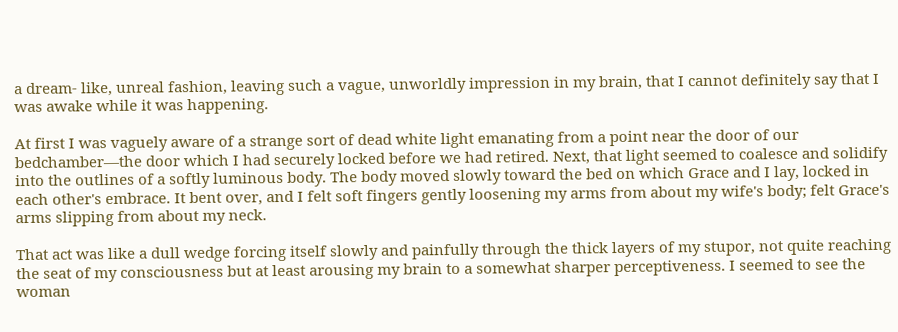a dream- like, unreal fashion, leaving such a vague, unworldly impression in my brain, that I cannot definitely say that I was awake while it was happening.

At first I was vaguely aware of a strange sort of dead white light emanating from a point near the door of our bedchamber—the door which I had securely locked before we had retired. Next, that light seemed to coalesce and solidify into the outlines of a softly luminous body. The body moved slowly toward the bed on which Grace and I lay, locked in each other's embrace. It bent over, and I felt soft fingers gently loosening my arms from about my wife's body; felt Grace's arms slipping from about my neck.

That act was like a dull wedge forcing itself slowly and painfully through the thick layers of my stupor, not quite reaching the seat of my consciousness but at least arousing my brain to a somewhat sharper perceptiveness. I seemed to see the woman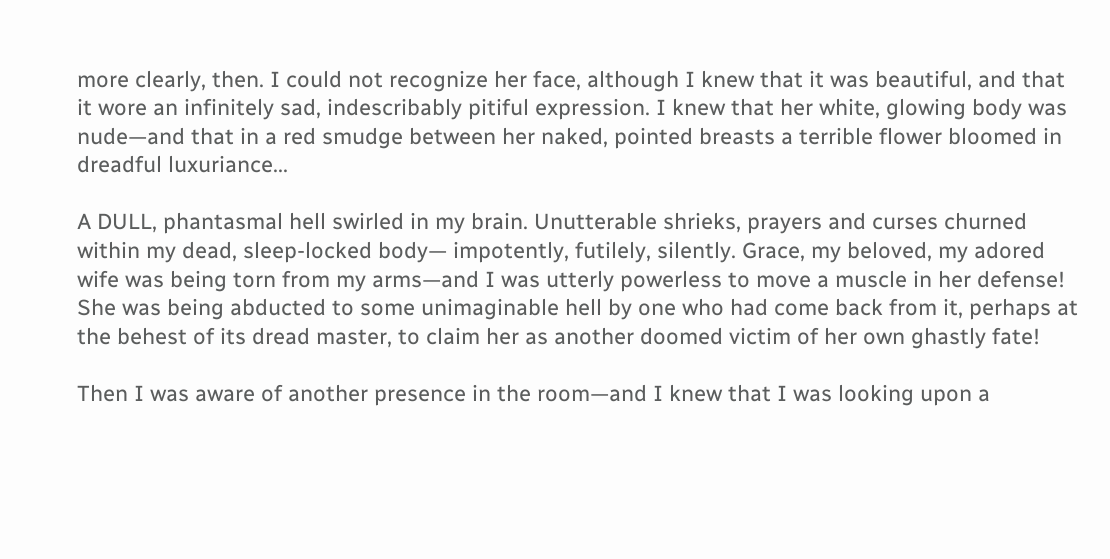more clearly, then. I could not recognize her face, although I knew that it was beautiful, and that it wore an infinitely sad, indescribably pitiful expression. I knew that her white, glowing body was nude—and that in a red smudge between her naked, pointed breasts a terrible flower bloomed in dreadful luxuriance...

A DULL, phantasmal hell swirled in my brain. Unutterable shrieks, prayers and curses churned within my dead, sleep-locked body— impotently, futilely, silently. Grace, my beloved, my adored wife was being torn from my arms—and I was utterly powerless to move a muscle in her defense! She was being abducted to some unimaginable hell by one who had come back from it, perhaps at the behest of its dread master, to claim her as another doomed victim of her own ghastly fate!

Then I was aware of another presence in the room—and I knew that I was looking upon a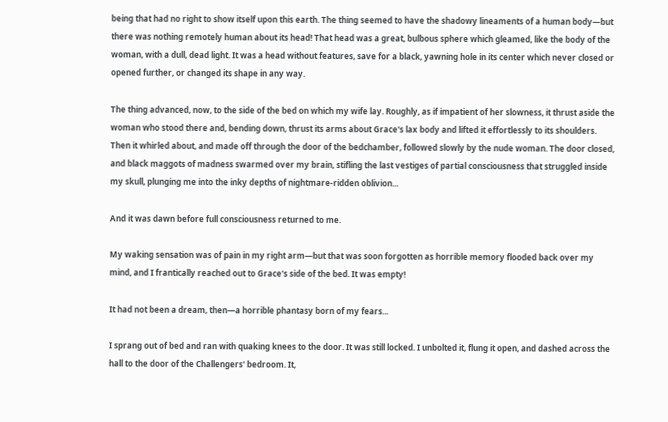being that had no right to show itself upon this earth. The thing seemed to have the shadowy lineaments of a human body—but there was nothing remotely human about its head! That head was a great, bulbous sphere which gleamed, like the body of the woman, with a dull, dead light. It was a head without features, save for a black, yawning hole in its center which never closed or opened further, or changed its shape in any way.

The thing advanced, now, to the side of the bed on which my wife lay. Roughly, as if impatient of her slowness, it thrust aside the woman who stood there and, bending down, thrust its arms about Grace's lax body and lifted it effortlessly to its shoulders. Then it whirled about, and made off through the door of the bedchamber, followed slowly by the nude woman. The door closed, and black maggots of madness swarmed over my brain, stifling the last vestiges of partial consciousness that struggled inside my skull, plunging me into the inky depths of nightmare-ridden oblivion...

And it was dawn before full consciousness returned to me.

My waking sensation was of pain in my right arm—but that was soon forgotten as horrible memory flooded back over my mind, and I frantically reached out to Grace's side of the bed. It was empty!

It had not been a dream, then—a horrible phantasy born of my fears...

I sprang out of bed and ran with quaking knees to the door. It was still locked. I unbolted it, flung it open, and dashed across the hall to the door of the Challengers' bedroom. It,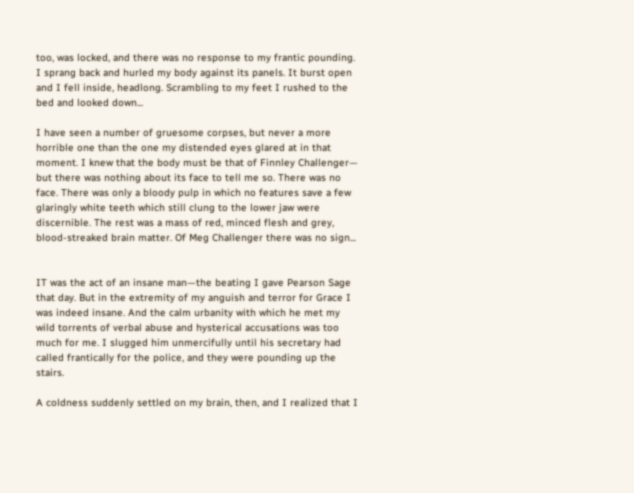too, was locked, and there was no response to my frantic pounding. I sprang back and hurled my body against its panels. It burst open and I fell inside, headlong. Scrambling to my feet I rushed to the bed and looked down...

I have seen a number of gruesome corpses, but never a more horrible one than the one my distended eyes glared at in that moment. I knew that the body must be that of Finnley Challenger— but there was nothing about its face to tell me so. There was no face. There was only a bloody pulp in which no features save a few glaringly white teeth which still clung to the lower jaw were discernible. The rest was a mass of red, minced flesh and grey, blood-streaked brain matter. Of Meg Challenger there was no sign...


IT was the act of an insane man—the beating I gave Pearson Sage that day. But in the extremity of my anguish and terror for Grace I was indeed insane. And the calm urbanity with which he met my wild torrents of verbal abuse and hysterical accusations was too much for me. I slugged him unmercifully until his secretary had called frantically for the police, and they were pounding up the stairs.

A coldness suddenly settled on my brain, then, and I realized that I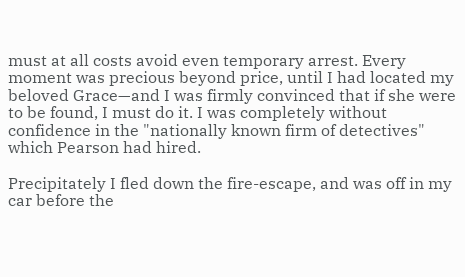must at all costs avoid even temporary arrest. Every moment was precious beyond price, until I had located my beloved Grace—and I was firmly convinced that if she were to be found, I must do it. I was completely without confidence in the "nationally known firm of detectives" which Pearson had hired.

Precipitately I fled down the fire-escape, and was off in my car before the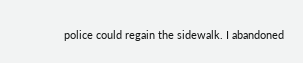police could regain the sidewalk. I abandoned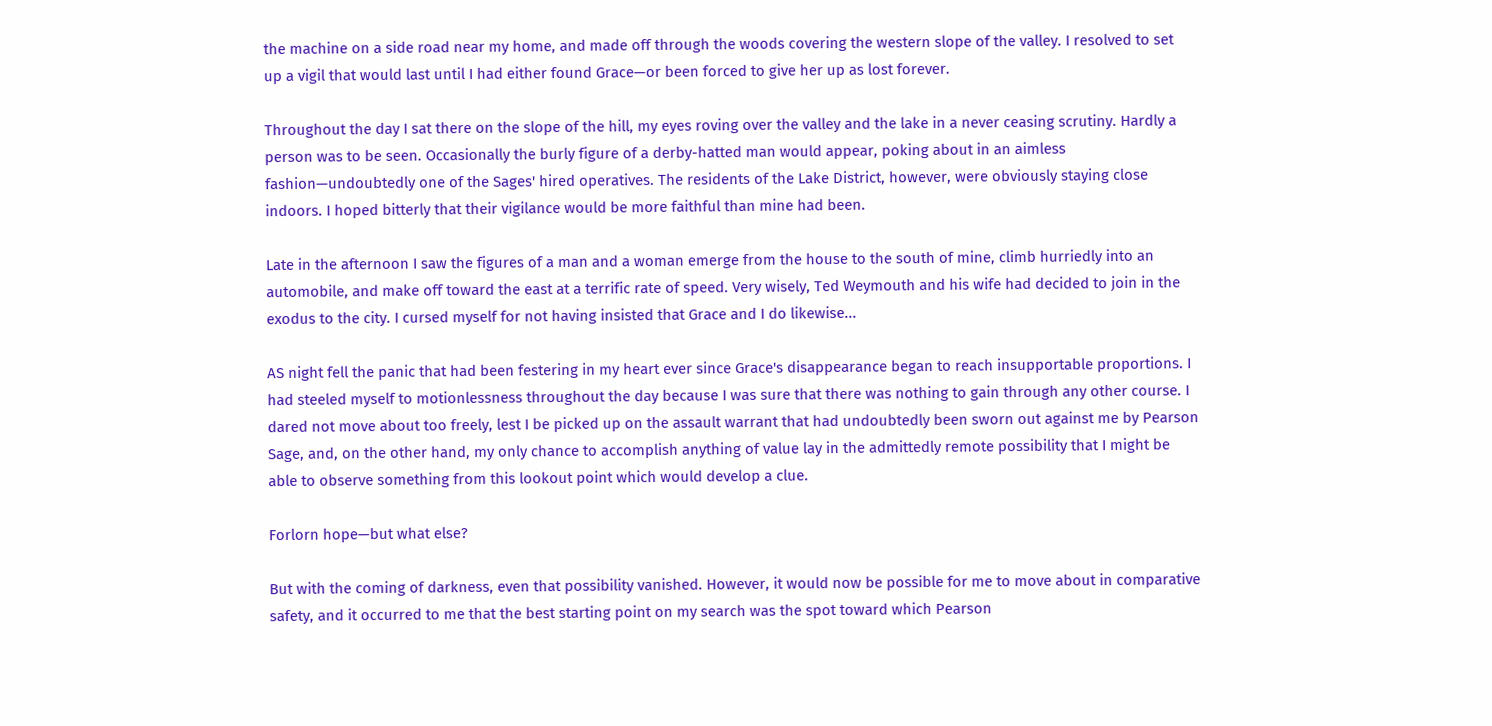the machine on a side road near my home, and made off through the woods covering the western slope of the valley. I resolved to set up a vigil that would last until I had either found Grace—or been forced to give her up as lost forever.

Throughout the day I sat there on the slope of the hill, my eyes roving over the valley and the lake in a never ceasing scrutiny. Hardly a person was to be seen. Occasionally the burly figure of a derby-hatted man would appear, poking about in an aimless fashion—undoubtedly one of the Sages' hired operatives. The residents of the Lake District, however, were obviously staying close indoors. I hoped bitterly that their vigilance would be more faithful than mine had been.

Late in the afternoon I saw the figures of a man and a woman emerge from the house to the south of mine, climb hurriedly into an automobile, and make off toward the east at a terrific rate of speed. Very wisely, Ted Weymouth and his wife had decided to join in the exodus to the city. I cursed myself for not having insisted that Grace and I do likewise...

AS night fell the panic that had been festering in my heart ever since Grace's disappearance began to reach insupportable proportions. I had steeled myself to motionlessness throughout the day because I was sure that there was nothing to gain through any other course. I dared not move about too freely, lest I be picked up on the assault warrant that had undoubtedly been sworn out against me by Pearson Sage, and, on the other hand, my only chance to accomplish anything of value lay in the admittedly remote possibility that I might be able to observe something from this lookout point which would develop a clue.

Forlorn hope—but what else?

But with the coming of darkness, even that possibility vanished. However, it would now be possible for me to move about in comparative safety, and it occurred to me that the best starting point on my search was the spot toward which Pearson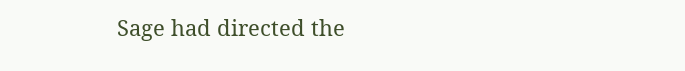Sage had directed the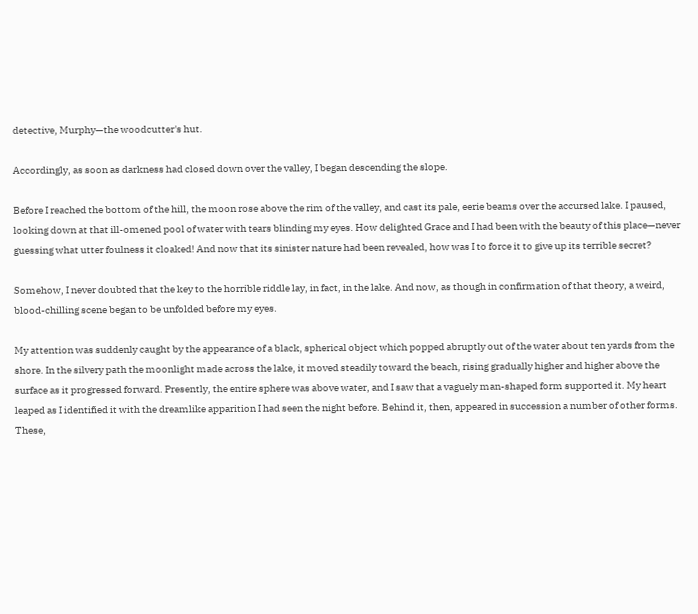detective, Murphy—the woodcutter's hut.

Accordingly, as soon as darkness had closed down over the valley, I began descending the slope.

Before I reached the bottom of the hill, the moon rose above the rim of the valley, and cast its pale, eerie beams over the accursed lake. I paused, looking down at that ill-omened pool of water with tears blinding my eyes. How delighted Grace and I had been with the beauty of this place—never guessing what utter foulness it cloaked! And now that its sinister nature had been revealed, how was I to force it to give up its terrible secret?

Somehow, I never doubted that the key to the horrible riddle lay, in fact, in the lake. And now, as though in confirmation of that theory, a weird, blood-chilling scene began to be unfolded before my eyes.

My attention was suddenly caught by the appearance of a black, spherical object which popped abruptly out of the water about ten yards from the shore. In the silvery path the moonlight made across the lake, it moved steadily toward the beach, rising gradually higher and higher above the surface as it progressed forward. Presently, the entire sphere was above water, and I saw that a vaguely man-shaped form supported it. My heart leaped as I identified it with the dreamlike apparition I had seen the night before. Behind it, then, appeared in succession a number of other forms. These,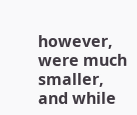however, were much smaller, and while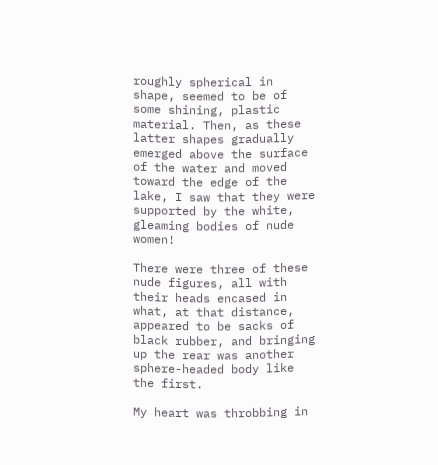roughly spherical in shape, seemed to be of some shining, plastic material. Then, as these latter shapes gradually emerged above the surface of the water and moved toward the edge of the lake, I saw that they were supported by the white, gleaming bodies of nude women!

There were three of these nude figures, all with their heads encased in what, at that distance, appeared to be sacks of black rubber, and bringing up the rear was another sphere-headed body like the first.

My heart was throbbing in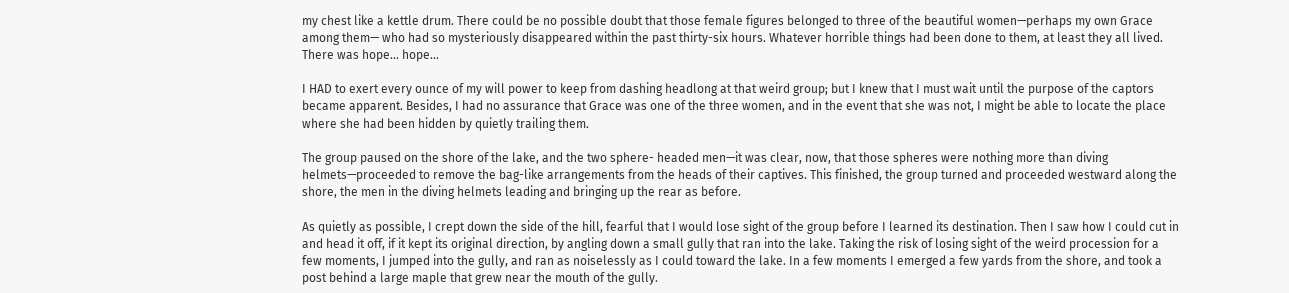my chest like a kettle drum. There could be no possible doubt that those female figures belonged to three of the beautiful women—perhaps my own Grace among them— who had so mysteriously disappeared within the past thirty-six hours. Whatever horrible things had been done to them, at least they all lived. There was hope... hope...

I HAD to exert every ounce of my will power to keep from dashing headlong at that weird group; but I knew that I must wait until the purpose of the captors became apparent. Besides, I had no assurance that Grace was one of the three women, and in the event that she was not, I might be able to locate the place where she had been hidden by quietly trailing them.

The group paused on the shore of the lake, and the two sphere- headed men—it was clear, now, that those spheres were nothing more than diving helmets—proceeded to remove the bag-like arrangements from the heads of their captives. This finished, the group turned and proceeded westward along the shore, the men in the diving helmets leading and bringing up the rear as before.

As quietly as possible, I crept down the side of the hill, fearful that I would lose sight of the group before I learned its destination. Then I saw how I could cut in and head it off, if it kept its original direction, by angling down a small gully that ran into the lake. Taking the risk of losing sight of the weird procession for a few moments, I jumped into the gully, and ran as noiselessly as I could toward the lake. In a few moments I emerged a few yards from the shore, and took a post behind a large maple that grew near the mouth of the gully.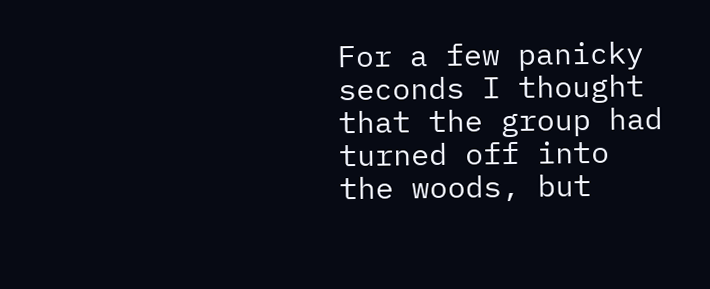For a few panicky seconds I thought that the group had turned off into the woods, but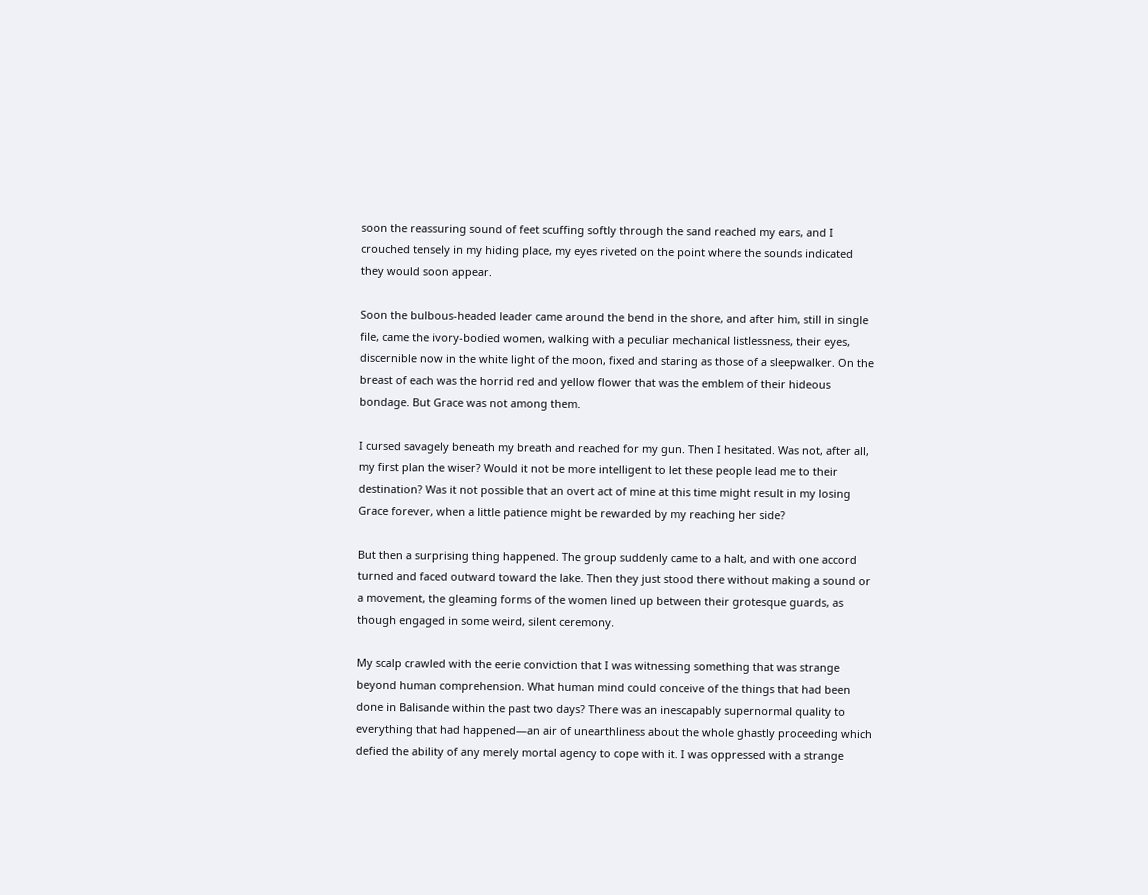soon the reassuring sound of feet scuffing softly through the sand reached my ears, and I crouched tensely in my hiding place, my eyes riveted on the point where the sounds indicated they would soon appear.

Soon the bulbous-headed leader came around the bend in the shore, and after him, still in single file, came the ivory-bodied women, walking with a peculiar mechanical listlessness, their eyes, discernible now in the white light of the moon, fixed and staring as those of a sleepwalker. On the breast of each was the horrid red and yellow flower that was the emblem of their hideous bondage. But Grace was not among them.

I cursed savagely beneath my breath and reached for my gun. Then I hesitated. Was not, after all, my first plan the wiser? Would it not be more intelligent to let these people lead me to their destination? Was it not possible that an overt act of mine at this time might result in my losing Grace forever, when a little patience might be rewarded by my reaching her side?

But then a surprising thing happened. The group suddenly came to a halt, and with one accord turned and faced outward toward the lake. Then they just stood there without making a sound or a movement, the gleaming forms of the women lined up between their grotesque guards, as though engaged in some weird, silent ceremony.

My scalp crawled with the eerie conviction that I was witnessing something that was strange beyond human comprehension. What human mind could conceive of the things that had been done in Balisande within the past two days? There was an inescapably supernormal quality to everything that had happened—an air of unearthliness about the whole ghastly proceeding which defied the ability of any merely mortal agency to cope with it. I was oppressed with a strange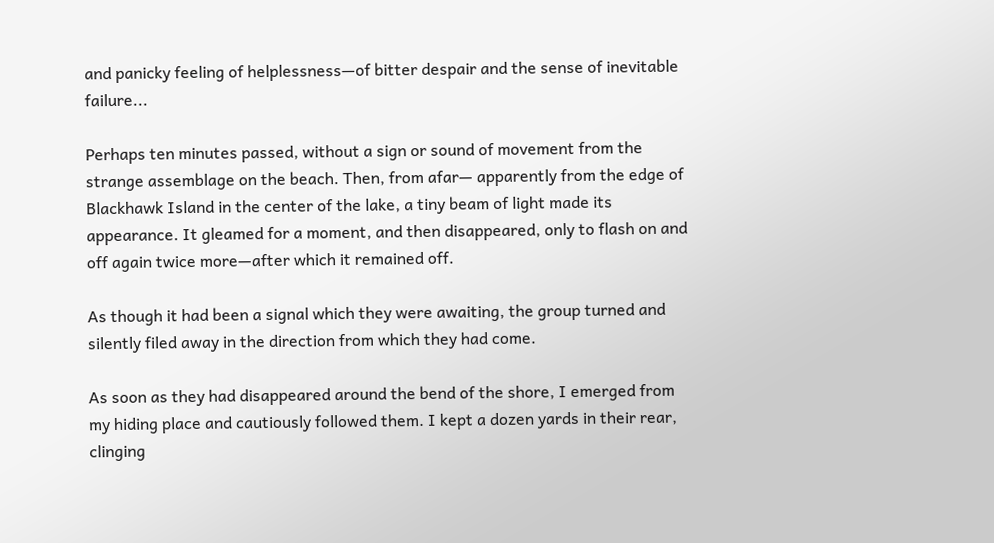and panicky feeling of helplessness—of bitter despair and the sense of inevitable failure...

Perhaps ten minutes passed, without a sign or sound of movement from the strange assemblage on the beach. Then, from afar— apparently from the edge of Blackhawk Island in the center of the lake, a tiny beam of light made its appearance. It gleamed for a moment, and then disappeared, only to flash on and off again twice more—after which it remained off.

As though it had been a signal which they were awaiting, the group turned and silently filed away in the direction from which they had come.

As soon as they had disappeared around the bend of the shore, I emerged from my hiding place and cautiously followed them. I kept a dozen yards in their rear, clinging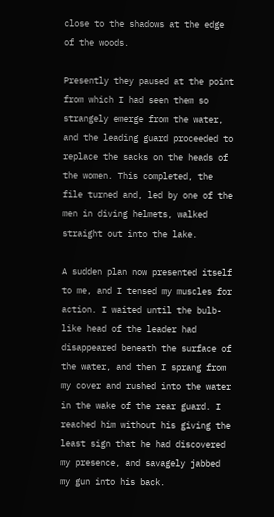close to the shadows at the edge of the woods.

Presently they paused at the point from which I had seen them so strangely emerge from the water, and the leading guard proceeded to replace the sacks on the heads of the women. This completed, the file turned and, led by one of the men in diving helmets, walked straight out into the lake.

A sudden plan now presented itself to me, and I tensed my muscles for action. I waited until the bulb-like head of the leader had disappeared beneath the surface of the water, and then I sprang from my cover and rushed into the water in the wake of the rear guard. I reached him without his giving the least sign that he had discovered my presence, and savagely jabbed my gun into his back.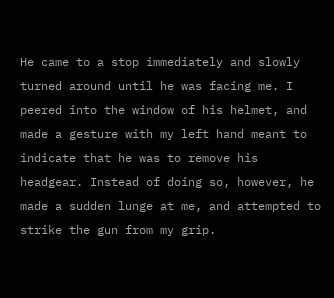He came to a stop immediately and slowly turned around until he was facing me. I peered into the window of his helmet, and made a gesture with my left hand meant to indicate that he was to remove his headgear. Instead of doing so, however, he made a sudden lunge at me, and attempted to strike the gun from my grip.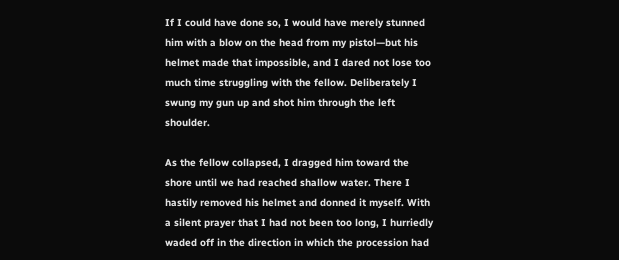If I could have done so, I would have merely stunned him with a blow on the head from my pistol—but his helmet made that impossible, and I dared not lose too much time struggling with the fellow. Deliberately I swung my gun up and shot him through the left shoulder.

As the fellow collapsed, I dragged him toward the shore until we had reached shallow water. There I hastily removed his helmet and donned it myself. With a silent prayer that I had not been too long, I hurriedly waded off in the direction in which the procession had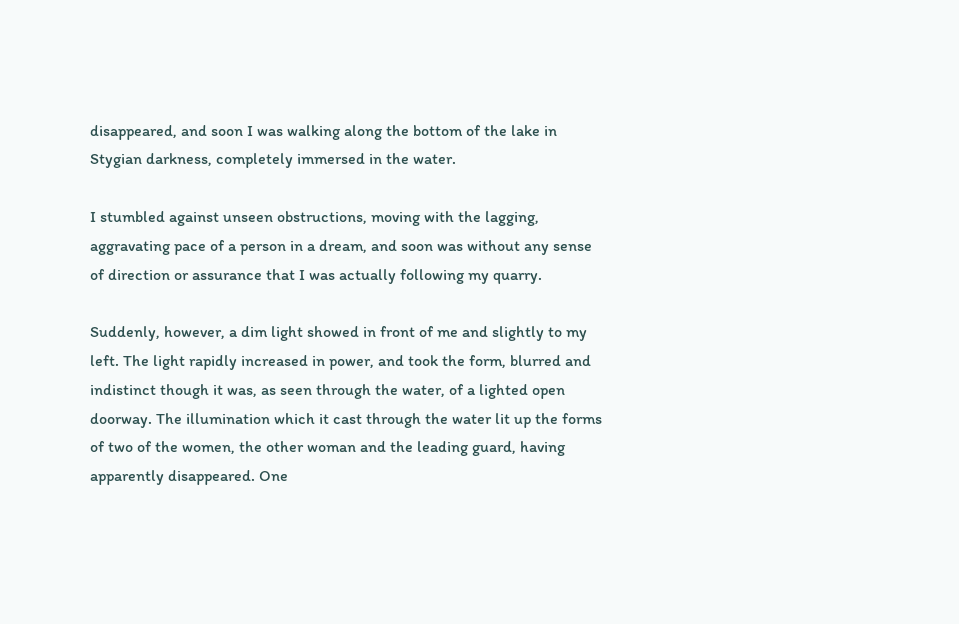disappeared, and soon I was walking along the bottom of the lake in Stygian darkness, completely immersed in the water.

I stumbled against unseen obstructions, moving with the lagging, aggravating pace of a person in a dream, and soon was without any sense of direction or assurance that I was actually following my quarry.

Suddenly, however, a dim light showed in front of me and slightly to my left. The light rapidly increased in power, and took the form, blurred and indistinct though it was, as seen through the water, of a lighted open doorway. The illumination which it cast through the water lit up the forms of two of the women, the other woman and the leading guard, having apparently disappeared. One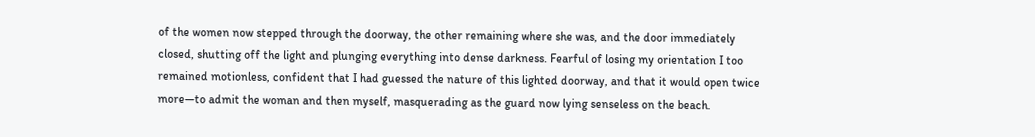of the women now stepped through the doorway, the other remaining where she was, and the door immediately closed, shutting off the light and plunging everything into dense darkness. Fearful of losing my orientation I too remained motionless, confident that I had guessed the nature of this lighted doorway, and that it would open twice more—to admit the woman and then myself, masquerading as the guard now lying senseless on the beach.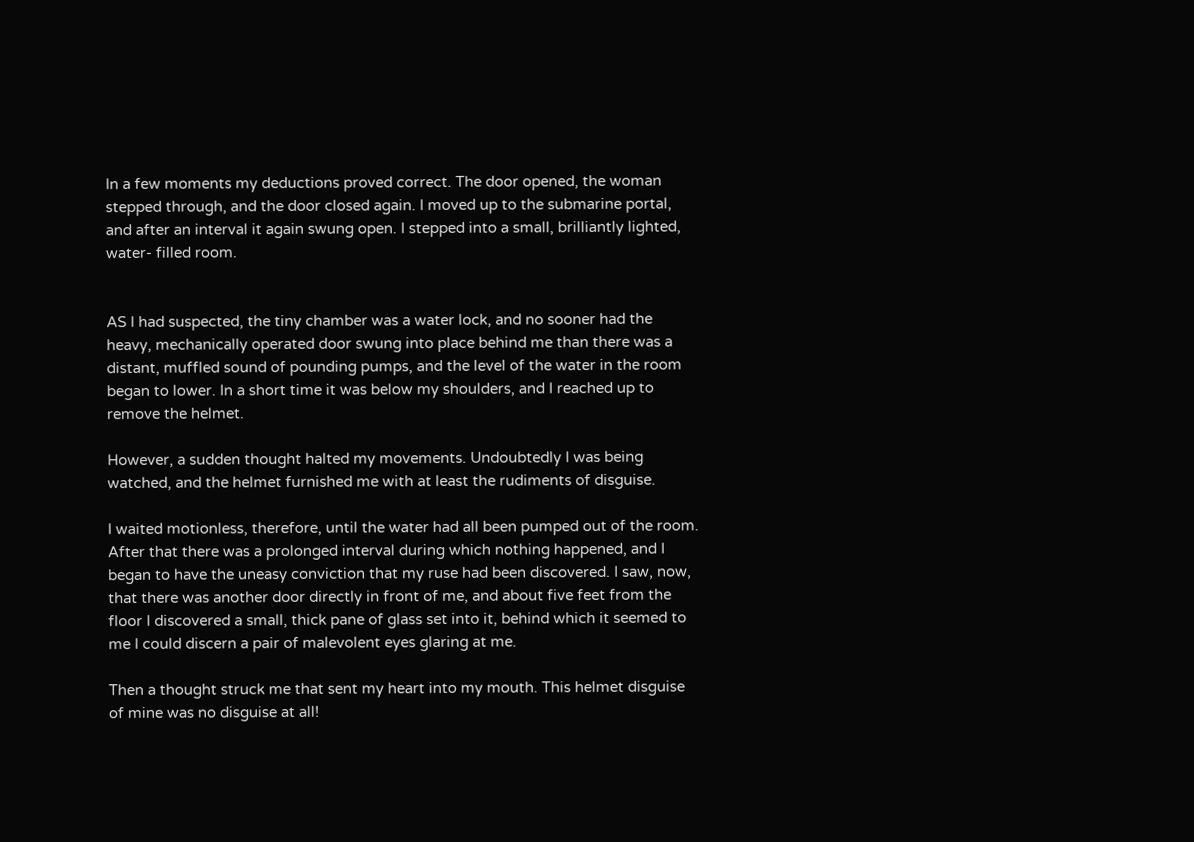In a few moments my deductions proved correct. The door opened, the woman stepped through, and the door closed again. I moved up to the submarine portal, and after an interval it again swung open. I stepped into a small, brilliantly lighted, water- filled room.


AS I had suspected, the tiny chamber was a water lock, and no sooner had the heavy, mechanically operated door swung into place behind me than there was a distant, muffled sound of pounding pumps, and the level of the water in the room began to lower. In a short time it was below my shoulders, and I reached up to remove the helmet.

However, a sudden thought halted my movements. Undoubtedly I was being watched, and the helmet furnished me with at least the rudiments of disguise.

I waited motionless, therefore, until the water had all been pumped out of the room. After that there was a prolonged interval during which nothing happened, and I began to have the uneasy conviction that my ruse had been discovered. I saw, now, that there was another door directly in front of me, and about five feet from the floor I discovered a small, thick pane of glass set into it, behind which it seemed to me I could discern a pair of malevolent eyes glaring at me.

Then a thought struck me that sent my heart into my mouth. This helmet disguise of mine was no disguise at all!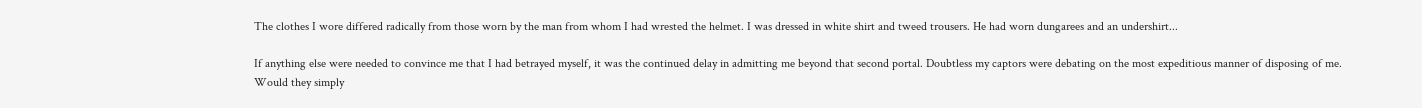The clothes I wore differed radically from those worn by the man from whom I had wrested the helmet. I was dressed in white shirt and tweed trousers. He had worn dungarees and an undershirt...

If anything else were needed to convince me that I had betrayed myself, it was the continued delay in admitting me beyond that second portal. Doubtless my captors were debating on the most expeditious manner of disposing of me. Would they simply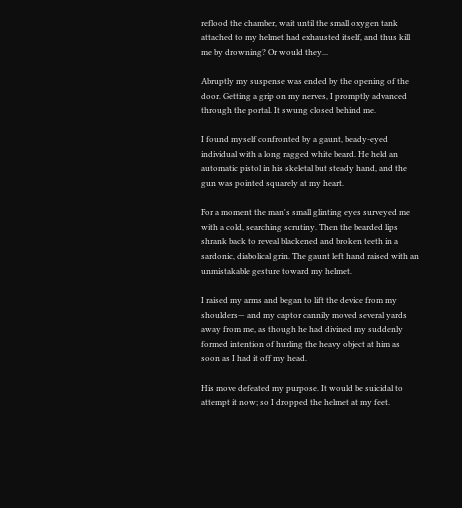reflood the chamber, wait until the small oxygen tank attached to my helmet had exhausted itself, and thus kill me by drowning? Or would they...

Abruptly my suspense was ended by the opening of the door. Getting a grip on my nerves, I promptly advanced through the portal. It swung closed behind me.

I found myself confronted by a gaunt, beady-eyed individual with a long ragged white beard. He held an automatic pistol in his skeletal but steady hand, and the gun was pointed squarely at my heart.

For a moment the man's small glinting eyes surveyed me with a cold, searching scrutiny. Then the bearded lips shrank back to reveal blackened and broken teeth in a sardonic, diabolical grin. The gaunt left hand raised with an unmistakable gesture toward my helmet.

I raised my arms and began to lift the device from my shoulders— and my captor cannily moved several yards away from me, as though he had divined my suddenly formed intention of hurling the heavy object at him as soon as I had it off my head.

His move defeated my purpose. It would be suicidal to attempt it now; so I dropped the helmet at my feet.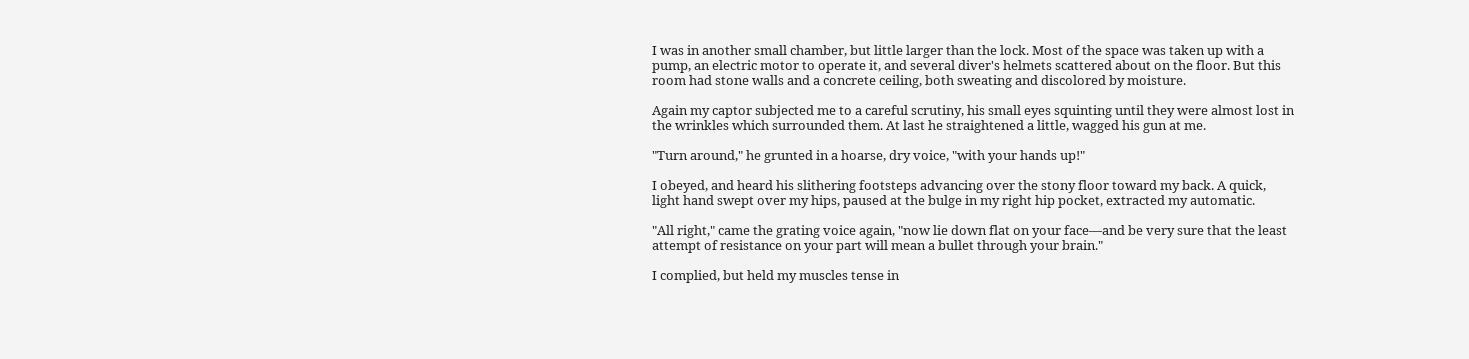I was in another small chamber, but little larger than the lock. Most of the space was taken up with a pump, an electric motor to operate it, and several diver's helmets scattered about on the floor. But this room had stone walls and a concrete ceiling, both sweating and discolored by moisture.

Again my captor subjected me to a careful scrutiny, his small eyes squinting until they were almost lost in the wrinkles which surrounded them. At last he straightened a little, wagged his gun at me.

"Turn around," he grunted in a hoarse, dry voice, "with your hands up!"

I obeyed, and heard his slithering footsteps advancing over the stony floor toward my back. A quick, light hand swept over my hips, paused at the bulge in my right hip pocket, extracted my automatic.

"All right," came the grating voice again, "now lie down flat on your face—and be very sure that the least attempt of resistance on your part will mean a bullet through your brain."

I complied, but held my muscles tense in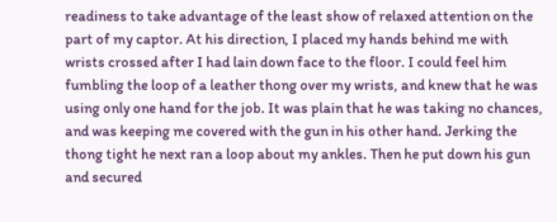readiness to take advantage of the least show of relaxed attention on the part of my captor. At his direction, I placed my hands behind me with wrists crossed after I had lain down face to the floor. I could feel him fumbling the loop of a leather thong over my wrists, and knew that he was using only one hand for the job. It was plain that he was taking no chances, and was keeping me covered with the gun in his other hand. Jerking the thong tight he next ran a loop about my ankles. Then he put down his gun and secured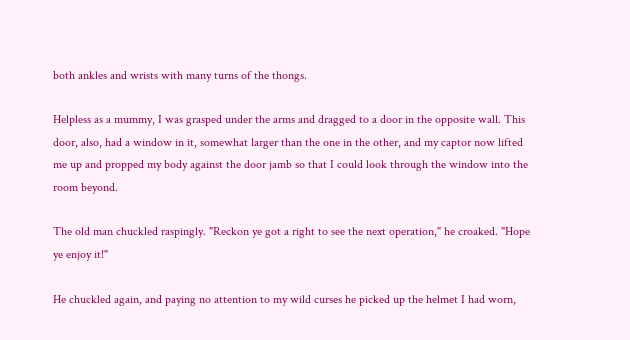both ankles and wrists with many turns of the thongs.

Helpless as a mummy, I was grasped under the arms and dragged to a door in the opposite wall. This door, also, had a window in it, somewhat larger than the one in the other, and my captor now lifted me up and propped my body against the door jamb so that I could look through the window into the room beyond.

The old man chuckled raspingly. "Reckon ye got a right to see the next operation," he croaked. "Hope ye enjoy it!"

He chuckled again, and paying no attention to my wild curses he picked up the helmet I had worn,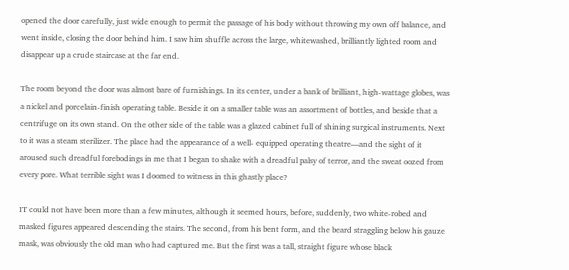opened the door carefully, just wide enough to permit the passage of his body without throwing my own off balance, and went inside, closing the door behind him. I saw him shuffle across the large, whitewashed, brilliantly lighted room and disappear up a crude staircase at the far end.

The room beyond the door was almost bare of furnishings. In its center, under a bank of brilliant, high-wattage globes, was a nickel and porcelain-finish operating table. Beside it on a smaller table was an assortment of bottles, and beside that a centrifuge on its own stand. On the other side of the table was a glazed cabinet full of shining surgical instruments. Next to it was a steam sterilizer. The place had the appearance of a well- equipped operating theatre—and the sight of it aroused such dreadful forebodings in me that I began to shake with a dreadful palsy of terror, and the sweat oozed from every pore. What terrible sight was I doomed to witness in this ghastly place?

IT could not have been more than a few minutes, although it seemed hours, before, suddenly, two white-robed and masked figures appeared descending the stairs. The second, from his bent form, and the beard straggling below his gauze mask, was obviously the old man who had captured me. But the first was a tall, straight figure whose black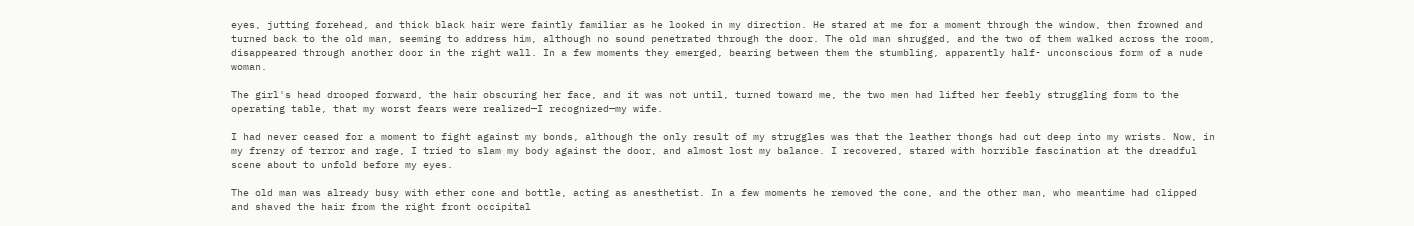eyes, jutting forehead, and thick black hair were faintly familiar as he looked in my direction. He stared at me for a moment through the window, then frowned and turned back to the old man, seeming to address him, although no sound penetrated through the door. The old man shrugged, and the two of them walked across the room, disappeared through another door in the right wall. In a few moments they emerged, bearing between them the stumbling, apparently half- unconscious form of a nude woman.

The girl's head drooped forward, the hair obscuring her face, and it was not until, turned toward me, the two men had lifted her feebly struggling form to the operating table, that my worst fears were realized—I recognized—my wife.

I had never ceased for a moment to fight against my bonds, although the only result of my struggles was that the leather thongs had cut deep into my wrists. Now, in my frenzy of terror and rage, I tried to slam my body against the door, and almost lost my balance. I recovered, stared with horrible fascination at the dreadful scene about to unfold before my eyes.

The old man was already busy with ether cone and bottle, acting as anesthetist. In a few moments he removed the cone, and the other man, who meantime had clipped and shaved the hair from the right front occipital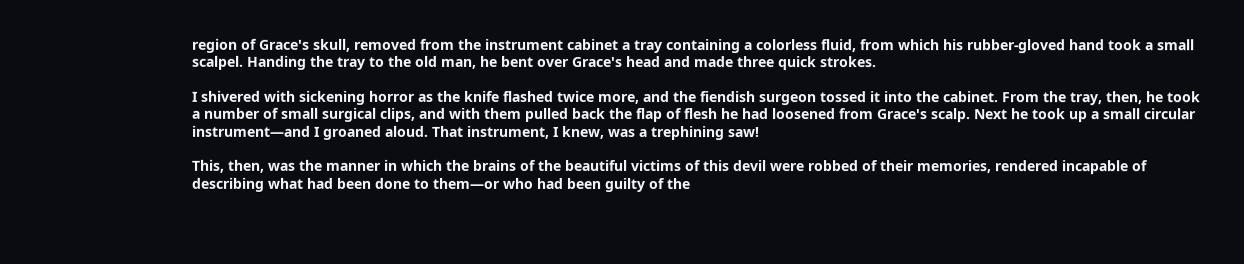region of Grace's skull, removed from the instrument cabinet a tray containing a colorless fluid, from which his rubber-gloved hand took a small scalpel. Handing the tray to the old man, he bent over Grace's head and made three quick strokes.

I shivered with sickening horror as the knife flashed twice more, and the fiendish surgeon tossed it into the cabinet. From the tray, then, he took a number of small surgical clips, and with them pulled back the flap of flesh he had loosened from Grace's scalp. Next he took up a small circular instrument—and I groaned aloud. That instrument, I knew, was a trephining saw!

This, then, was the manner in which the brains of the beautiful victims of this devil were robbed of their memories, rendered incapable of describing what had been done to them—or who had been guilty of the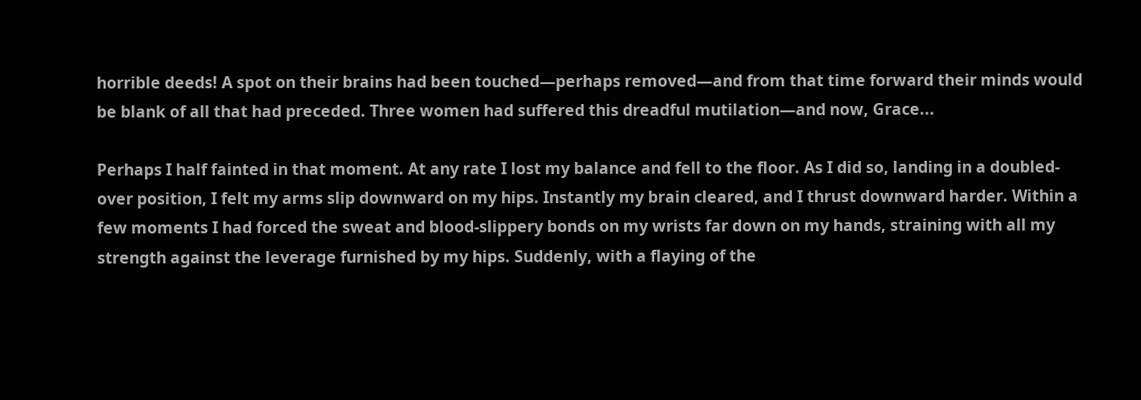horrible deeds! A spot on their brains had been touched—perhaps removed—and from that time forward their minds would be blank of all that had preceded. Three women had suffered this dreadful mutilation—and now, Grace...

Perhaps I half fainted in that moment. At any rate I lost my balance and fell to the floor. As I did so, landing in a doubled- over position, I felt my arms slip downward on my hips. Instantly my brain cleared, and I thrust downward harder. Within a few moments I had forced the sweat and blood-slippery bonds on my wrists far down on my hands, straining with all my strength against the leverage furnished by my hips. Suddenly, with a flaying of the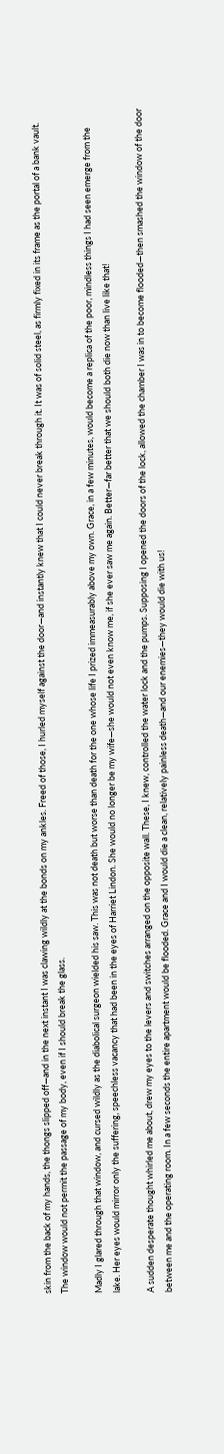skin from the back of my hands, the thongs slipped off—and in the next instant I was clawing wildly at the bonds on my ankles. Freed of those, I hurled myself against the door—and instantly knew that I could never break through it. It was of solid steel, as firmly fixed in its frame as the portal of a bank vault. The window would not permit the passage of my body, even if I should break the glass.

Madly I glared through that window, and cursed wildly as the diabolical surgeon wielded his saw. This was not death but worse than death for the one whose life I prized immeasurably above my own. Grace, in a few minutes, would become a replica of the poor, mindless things I had seen emerge from the lake. Her eyes would mirror only the suffering, speechless vacancy that had been in the eyes of Harriet Lindon. She would no longer be my wife—she would not even know me, if she ever saw me again. Better—far better that we should both die now than live like that!

A sudden desperate thought whirled me about, drew my eyes to the levers and switches arranged on the opposite wall. These, I knew, controlled the water lock and the pumps. Supposing I opened the doors of the lock, allowed the chamber I was in to become flooded—then smashed the window of the door between me and the operating room. In a few seconds the entire apartment would be flooded. Grace and I would die a clean, relatively painless death—and our enemies—they would die with us!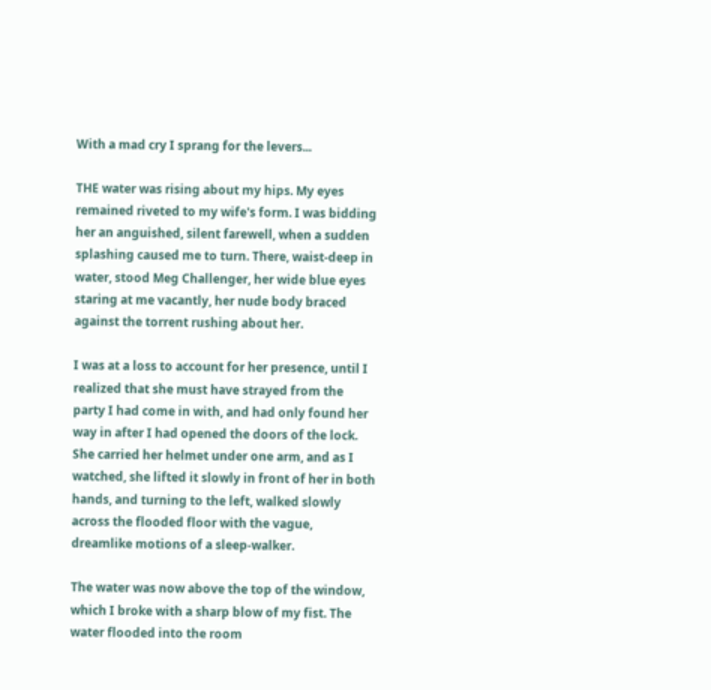With a mad cry I sprang for the levers...

THE water was rising about my hips. My eyes remained riveted to my wife's form. I was bidding her an anguished, silent farewell, when a sudden splashing caused me to turn. There, waist-deep in water, stood Meg Challenger, her wide blue eyes staring at me vacantly, her nude body braced against the torrent rushing about her.

I was at a loss to account for her presence, until I realized that she must have strayed from the party I had come in with, and had only found her way in after I had opened the doors of the lock. She carried her helmet under one arm, and as I watched, she lifted it slowly in front of her in both hands, and turning to the left, walked slowly across the flooded floor with the vague, dreamlike motions of a sleep-walker.

The water was now above the top of the window, which I broke with a sharp blow of my fist. The water flooded into the room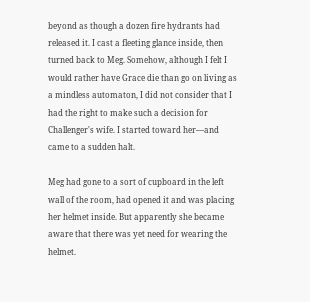beyond as though a dozen fire hydrants had released it. I cast a fleeting glance inside, then turned back to Meg. Somehow, although I felt I would rather have Grace die than go on living as a mindless automaton, I did not consider that I had the right to make such a decision for Challenger's wife. I started toward her—and came to a sudden halt.

Meg had gone to a sort of cupboard in the left wall of the room, had opened it and was placing her helmet inside. But apparently she became aware that there was yet need for wearing the helmet.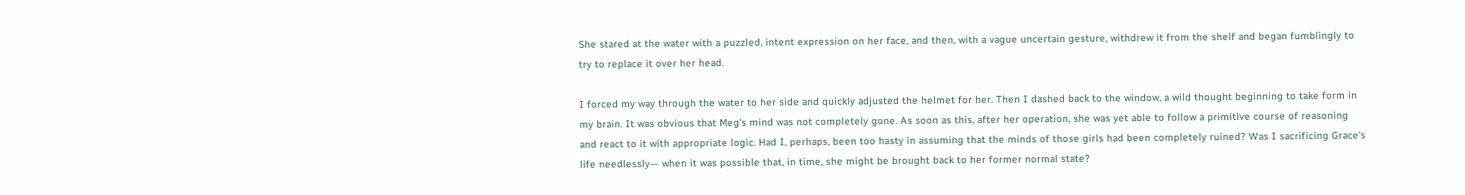She stared at the water with a puzzled, intent expression on her face, and then, with a vague uncertain gesture, withdrew it from the shelf and began fumblingly to try to replace it over her head.

I forced my way through the water to her side and quickly adjusted the helmet for her. Then I dashed back to the window, a wild thought beginning to take form in my brain. It was obvious that Meg's mind was not completely gone. As soon as this, after her operation, she was yet able to follow a primitive course of reasoning and react to it with appropriate logic. Had I, perhaps, been too hasty in assuming that the minds of those girls had been completely ruined? Was I sacrificing Grace's life needlessly— when it was possible that, in time, she might be brought back to her former normal state?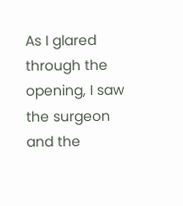As I glared through the opening, I saw the surgeon and the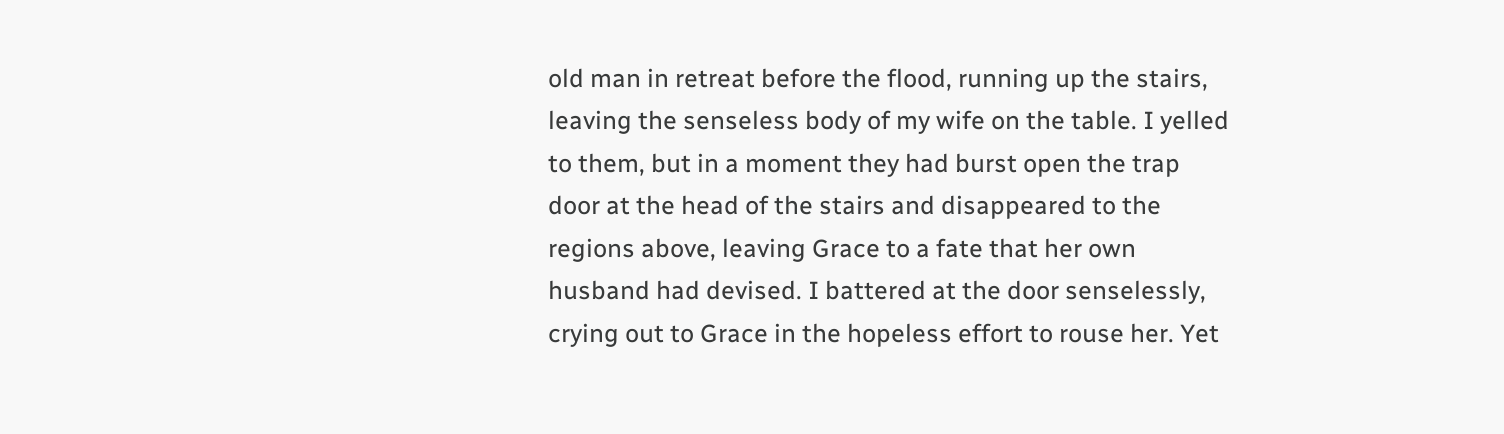old man in retreat before the flood, running up the stairs, leaving the senseless body of my wife on the table. I yelled to them, but in a moment they had burst open the trap door at the head of the stairs and disappeared to the regions above, leaving Grace to a fate that her own husband had devised. I battered at the door senselessly, crying out to Grace in the hopeless effort to rouse her. Yet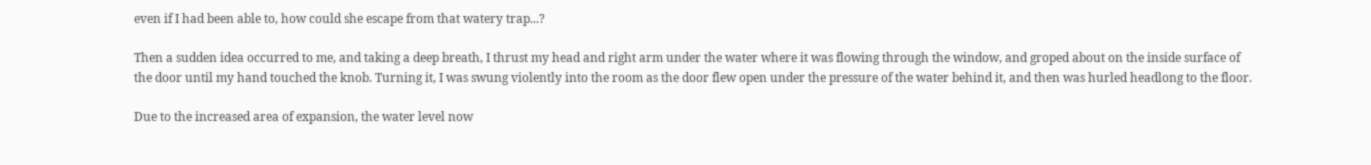even if I had been able to, how could she escape from that watery trap...?

Then a sudden idea occurred to me, and taking a deep breath, I thrust my head and right arm under the water where it was flowing through the window, and groped about on the inside surface of the door until my hand touched the knob. Turning it, I was swung violently into the room as the door flew open under the pressure of the water behind it, and then was hurled headlong to the floor.

Due to the increased area of expansion, the water level now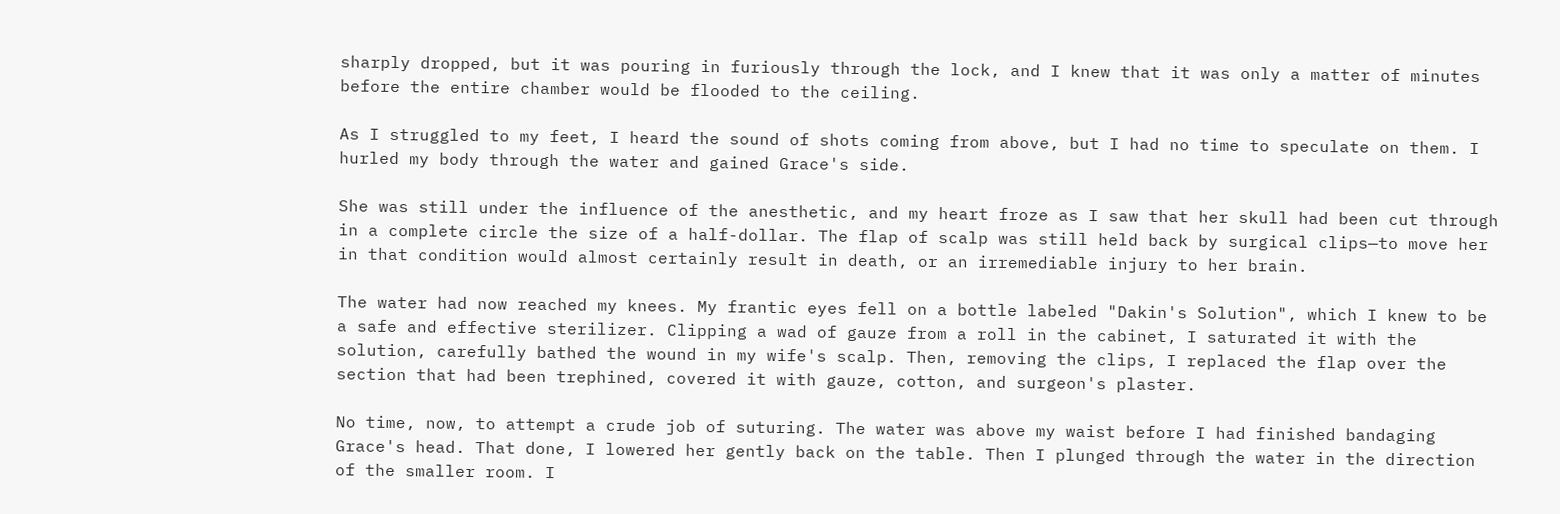sharply dropped, but it was pouring in furiously through the lock, and I knew that it was only a matter of minutes before the entire chamber would be flooded to the ceiling.

As I struggled to my feet, I heard the sound of shots coming from above, but I had no time to speculate on them. I hurled my body through the water and gained Grace's side.

She was still under the influence of the anesthetic, and my heart froze as I saw that her skull had been cut through in a complete circle the size of a half-dollar. The flap of scalp was still held back by surgical clips—to move her in that condition would almost certainly result in death, or an irremediable injury to her brain.

The water had now reached my knees. My frantic eyes fell on a bottle labeled "Dakin's Solution", which I knew to be a safe and effective sterilizer. Clipping a wad of gauze from a roll in the cabinet, I saturated it with the solution, carefully bathed the wound in my wife's scalp. Then, removing the clips, I replaced the flap over the section that had been trephined, covered it with gauze, cotton, and surgeon's plaster.

No time, now, to attempt a crude job of suturing. The water was above my waist before I had finished bandaging Grace's head. That done, I lowered her gently back on the table. Then I plunged through the water in the direction of the smaller room. I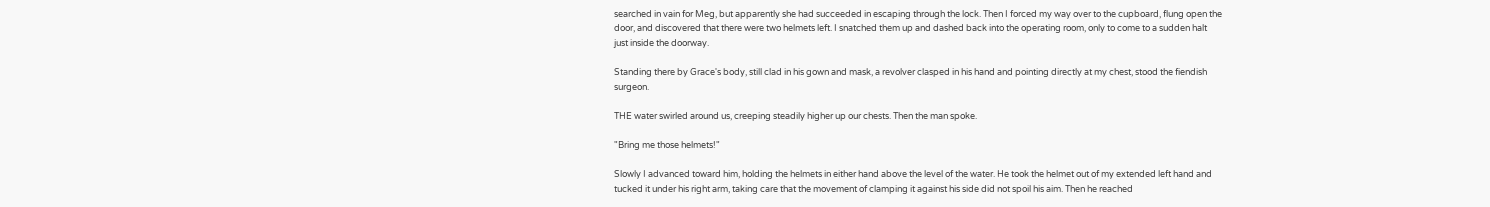searched in vain for Meg, but apparently she had succeeded in escaping through the lock. Then I forced my way over to the cupboard, flung open the door, and discovered that there were two helmets left. I snatched them up and dashed back into the operating room, only to come to a sudden halt just inside the doorway.

Standing there by Grace's body, still clad in his gown and mask, a revolver clasped in his hand and pointing directly at my chest, stood the fiendish surgeon.

THE water swirled around us, creeping steadily higher up our chests. Then the man spoke.

"Bring me those helmets!"

Slowly I advanced toward him, holding the helmets in either hand above the level of the water. He took the helmet out of my extended left hand and tucked it under his right arm, taking care that the movement of clamping it against his side did not spoil his aim. Then he reached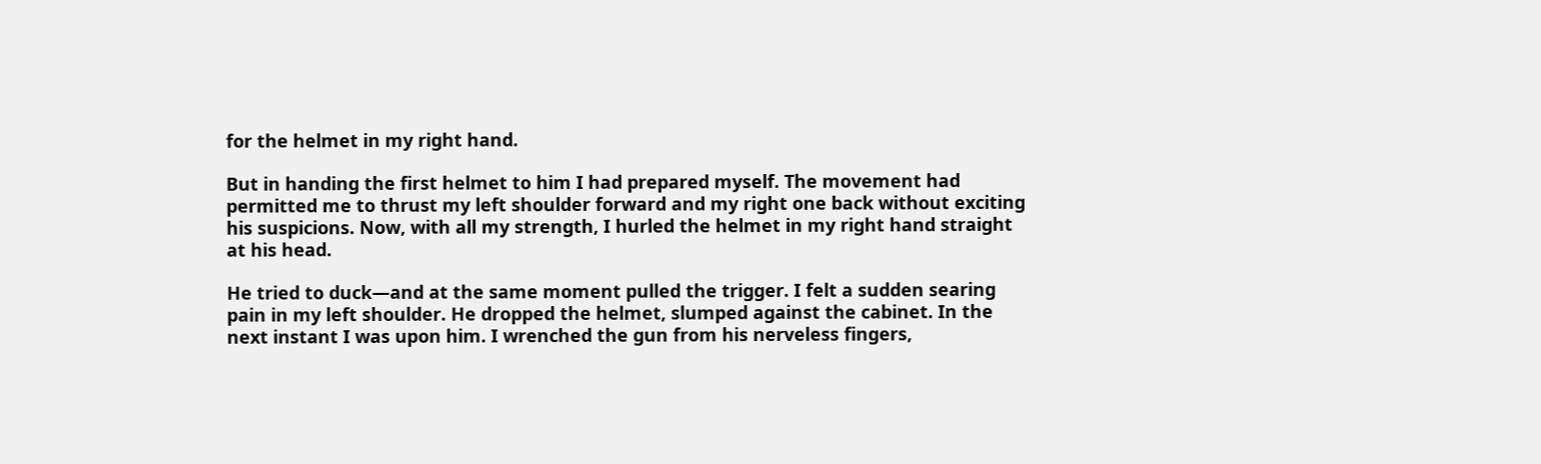for the helmet in my right hand.

But in handing the first helmet to him I had prepared myself. The movement had permitted me to thrust my left shoulder forward and my right one back without exciting his suspicions. Now, with all my strength, I hurled the helmet in my right hand straight at his head.

He tried to duck—and at the same moment pulled the trigger. I felt a sudden searing pain in my left shoulder. He dropped the helmet, slumped against the cabinet. In the next instant I was upon him. I wrenched the gun from his nerveless fingers,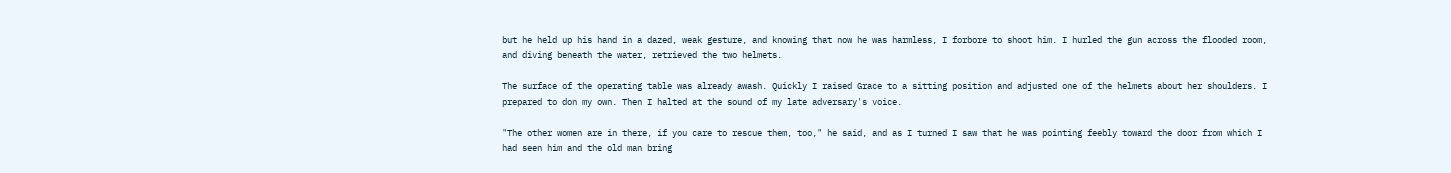but he held up his hand in a dazed, weak gesture, and knowing that now he was harmless, I forbore to shoot him. I hurled the gun across the flooded room, and diving beneath the water, retrieved the two helmets.

The surface of the operating table was already awash. Quickly I raised Grace to a sitting position and adjusted one of the helmets about her shoulders. I prepared to don my own. Then I halted at the sound of my late adversary's voice.

"The other women are in there, if you care to rescue them, too," he said, and as I turned I saw that he was pointing feebly toward the door from which I had seen him and the old man bring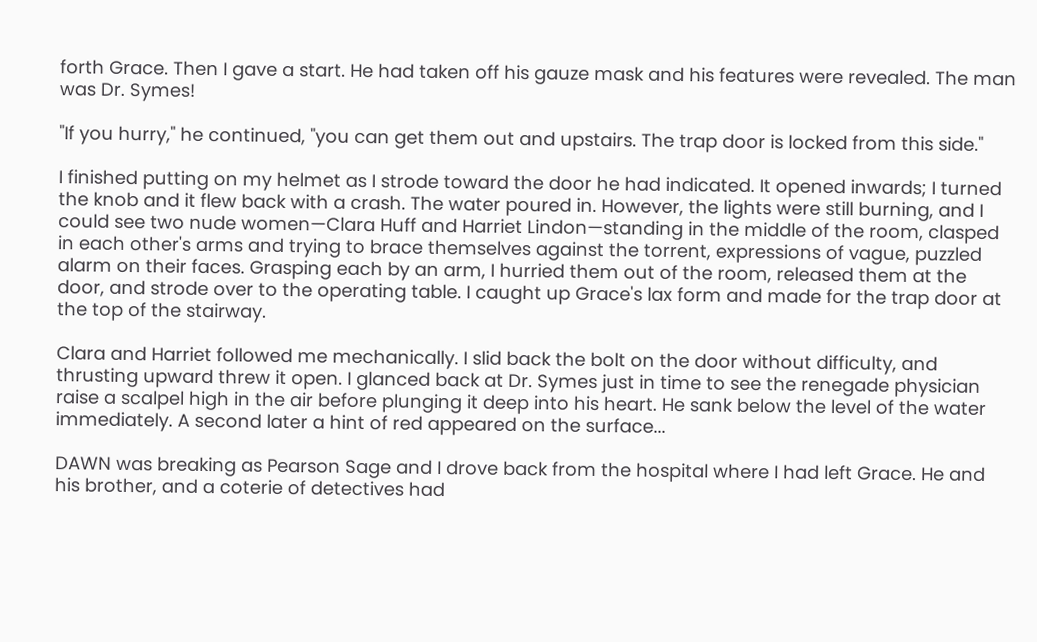forth Grace. Then I gave a start. He had taken off his gauze mask and his features were revealed. The man was Dr. Symes!

"If you hurry," he continued, "you can get them out and upstairs. The trap door is locked from this side."

I finished putting on my helmet as I strode toward the door he had indicated. It opened inwards; I turned the knob and it flew back with a crash. The water poured in. However, the lights were still burning, and I could see two nude women—Clara Huff and Harriet Lindon—standing in the middle of the room, clasped in each other's arms and trying to brace themselves against the torrent, expressions of vague, puzzled alarm on their faces. Grasping each by an arm, I hurried them out of the room, released them at the door, and strode over to the operating table. I caught up Grace's lax form and made for the trap door at the top of the stairway.

Clara and Harriet followed me mechanically. I slid back the bolt on the door without difficulty, and thrusting upward threw it open. I glanced back at Dr. Symes just in time to see the renegade physician raise a scalpel high in the air before plunging it deep into his heart. He sank below the level of the water immediately. A second later a hint of red appeared on the surface...

DAWN was breaking as Pearson Sage and I drove back from the hospital where I had left Grace. He and his brother, and a coterie of detectives had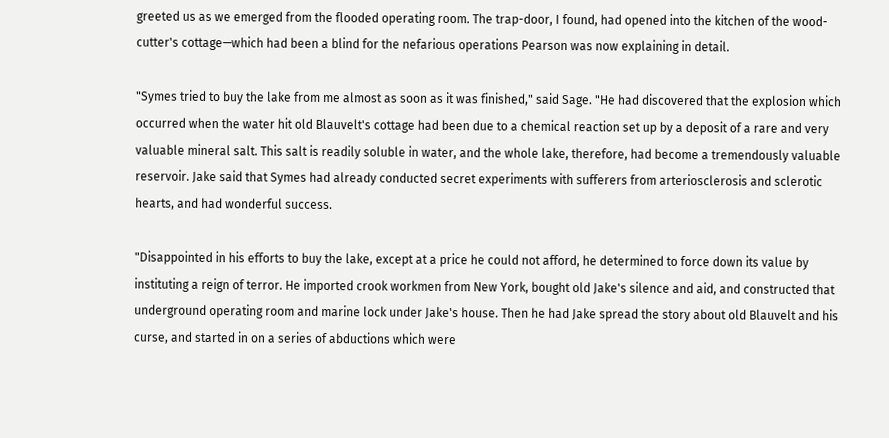greeted us as we emerged from the flooded operating room. The trap-door, I found, had opened into the kitchen of the wood-cutter's cottage—which had been a blind for the nefarious operations Pearson was now explaining in detail.

"Symes tried to buy the lake from me almost as soon as it was finished," said Sage. "He had discovered that the explosion which occurred when the water hit old Blauvelt's cottage had been due to a chemical reaction set up by a deposit of a rare and very valuable mineral salt. This salt is readily soluble in water, and the whole lake, therefore, had become a tremendously valuable reservoir. Jake said that Symes had already conducted secret experiments with sufferers from arteriosclerosis and sclerotic hearts, and had wonderful success.

"Disappointed in his efforts to buy the lake, except at a price he could not afford, he determined to force down its value by instituting a reign of terror. He imported crook workmen from New York, bought old Jake's silence and aid, and constructed that underground operating room and marine lock under Jake's house. Then he had Jake spread the story about old Blauvelt and his curse, and started in on a series of abductions which were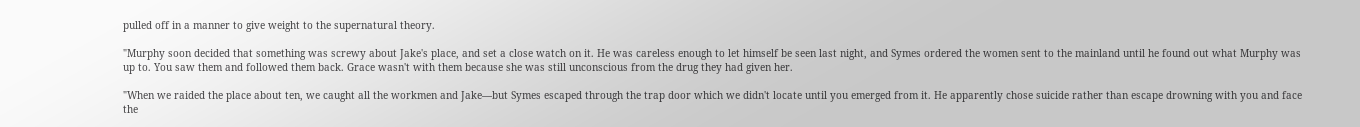pulled off in a manner to give weight to the supernatural theory.

"Murphy soon decided that something was screwy about Jake's place, and set a close watch on it. He was careless enough to let himself be seen last night, and Symes ordered the women sent to the mainland until he found out what Murphy was up to. You saw them and followed them back. Grace wasn't with them because she was still unconscious from the drug they had given her.

"When we raided the place about ten, we caught all the workmen and Jake—but Symes escaped through the trap door which we didn't locate until you emerged from it. He apparently chose suicide rather than escape drowning with you and face the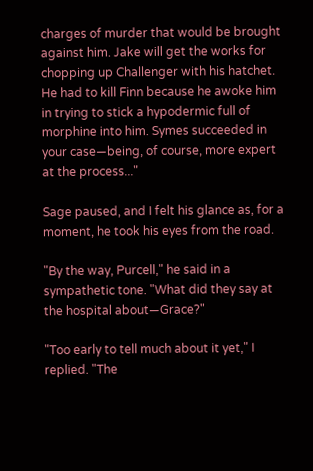charges of murder that would be brought against him. Jake will get the works for chopping up Challenger with his hatchet. He had to kill Finn because he awoke him in trying to stick a hypodermic full of morphine into him. Symes succeeded in your case—being, of course, more expert at the process..."

Sage paused, and I felt his glance as, for a moment, he took his eyes from the road.

"By the way, Purcell," he said in a sympathetic tone. "What did they say at the hospital about—Grace?"

"Too early to tell much about it yet," I replied. "The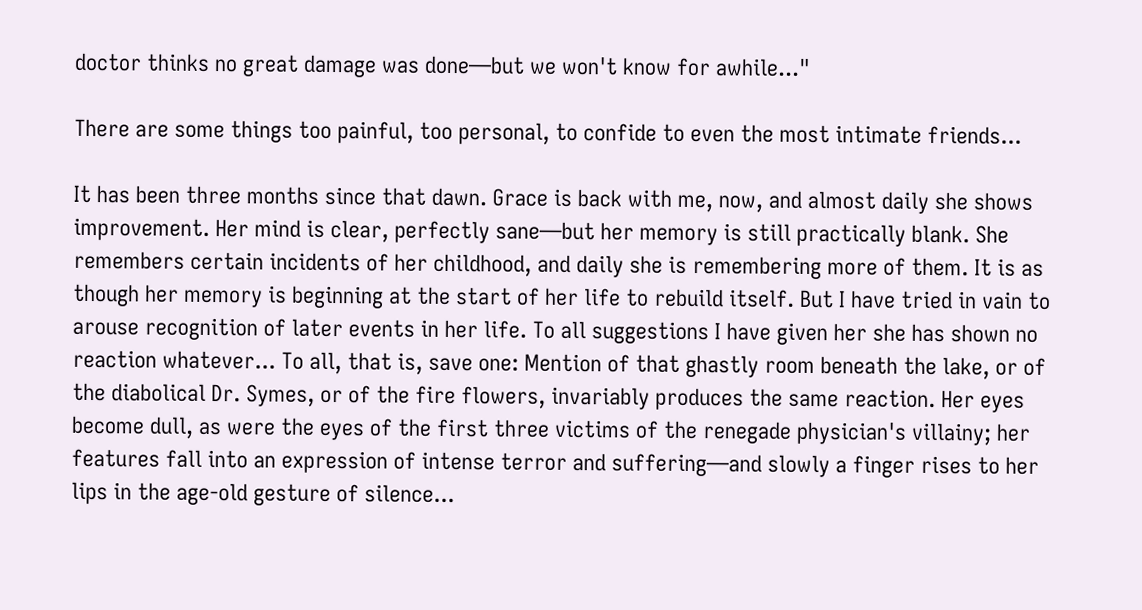doctor thinks no great damage was done—but we won't know for awhile..."

There are some things too painful, too personal, to confide to even the most intimate friends...

It has been three months since that dawn. Grace is back with me, now, and almost daily she shows improvement. Her mind is clear, perfectly sane—but her memory is still practically blank. She remembers certain incidents of her childhood, and daily she is remembering more of them. It is as though her memory is beginning at the start of her life to rebuild itself. But I have tried in vain to arouse recognition of later events in her life. To all suggestions I have given her she has shown no reaction whatever... To all, that is, save one: Mention of that ghastly room beneath the lake, or of the diabolical Dr. Symes, or of the fire flowers, invariably produces the same reaction. Her eyes become dull, as were the eyes of the first three victims of the renegade physician's villainy; her features fall into an expression of intense terror and suffering—and slowly a finger rises to her lips in the age-old gesture of silence...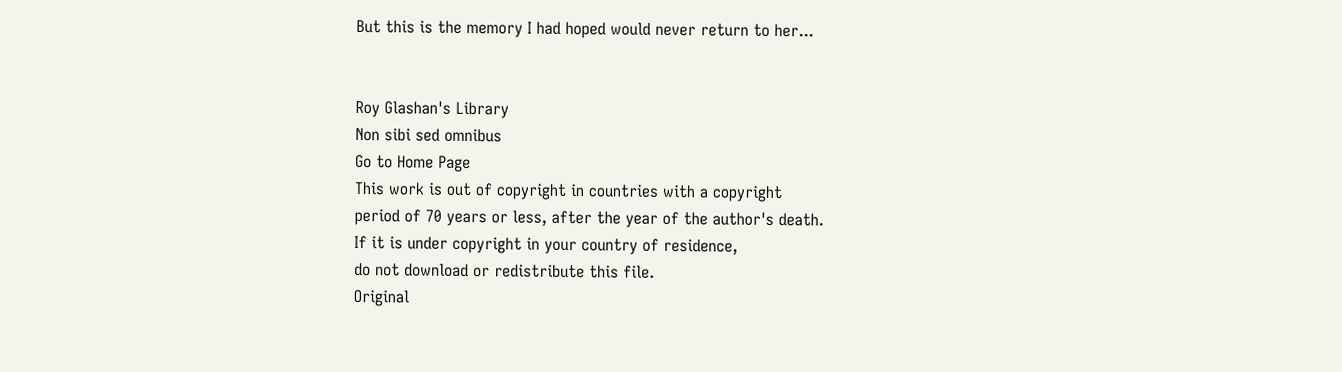But this is the memory I had hoped would never return to her...


Roy Glashan's Library
Non sibi sed omnibus
Go to Home Page
This work is out of copyright in countries with a copyright
period of 70 years or less, after the year of the author's death.
If it is under copyright in your country of residence,
do not download or redistribute this file.
Original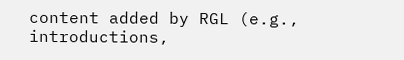content added by RGL (e.g., introductions,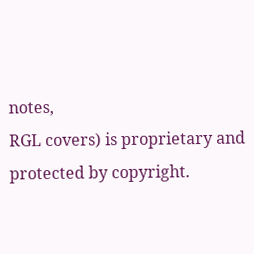notes,
RGL covers) is proprietary and protected by copyright.